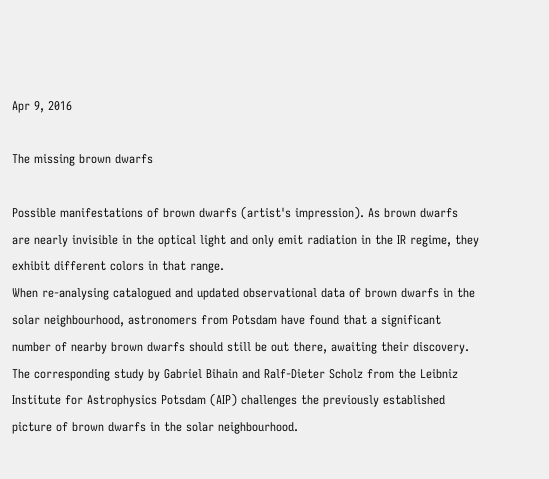Apr 9, 2016

The missing brown dwarfs

Possible manifestations of brown dwarfs (artist's impression). As brown dwarfs are nearly invisible in the optical light and only emit radiation in the IR regime, they exhibit different colors in that range.
When re-analysing catalogued and updated observational data of brown dwarfs in the solar neighbourhood, astronomers from Potsdam have found that a significant number of nearby brown dwarfs should still be out there, awaiting their discovery. The corresponding study by Gabriel Bihain and Ralf-Dieter Scholz from the Leibniz Institute for Astrophysics Potsdam (AIP) challenges the previously established picture of brown dwarfs in the solar neighbourhood.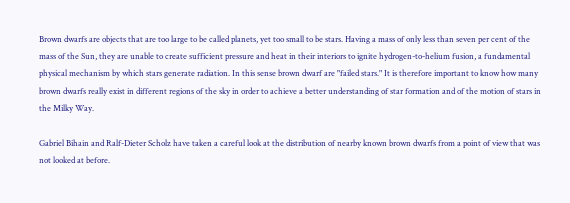Brown dwarfs are objects that are too large to be called planets, yet too small to be stars. Having a mass of only less than seven per cent of the mass of the Sun, they are unable to create sufficient pressure and heat in their interiors to ignite hydrogen-to-helium fusion, a fundamental physical mechanism by which stars generate radiation. In this sense brown dwarf are "failed stars." It is therefore important to know how many brown dwarfs really exist in different regions of the sky in order to achieve a better understanding of star formation and of the motion of stars in the Milky Way.

Gabriel Bihain and Ralf-Dieter Scholz have taken a careful look at the distribution of nearby known brown dwarfs from a point of view that was not looked at before.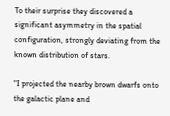To their surprise they discovered a significant asymmetry in the spatial configuration, strongly deviating from the known distribution of stars.

"I projected the nearby brown dwarfs onto the galactic plane and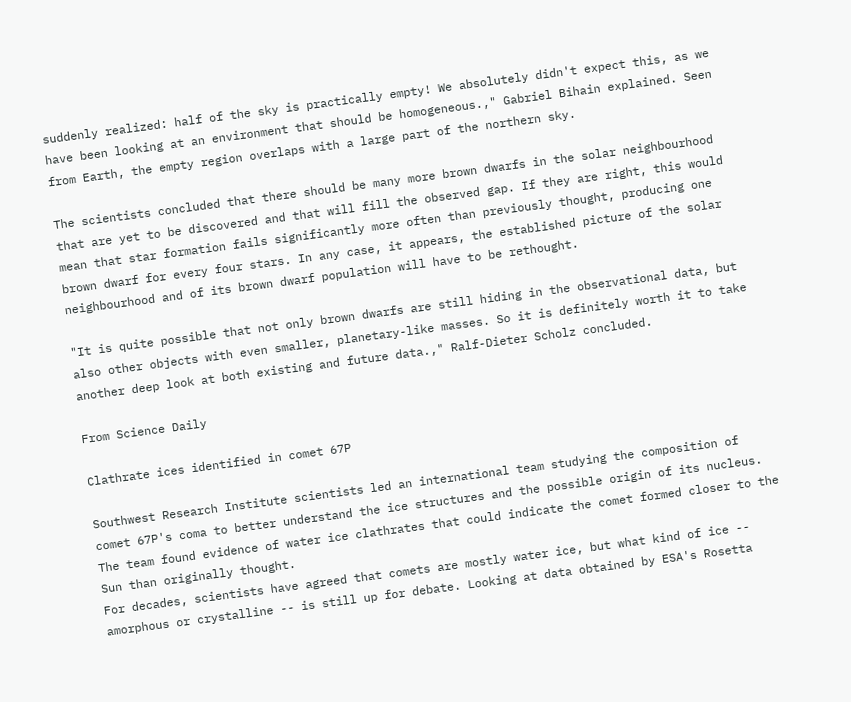suddenly realized: half of the sky is practically empty! We absolutely didn't expect this, as we have been looking at an environment that should be homogeneous.," Gabriel Bihain explained. Seen from Earth, the empty region overlaps with a large part of the northern sky.

The scientists concluded that there should be many more brown dwarfs in the solar neighbourhood that are yet to be discovered and that will fill the observed gap. If they are right, this would mean that star formation fails significantly more often than previously thought, producing one brown dwarf for every four stars. In any case, it appears, the established picture of the solar neighbourhood and of its brown dwarf population will have to be rethought.

"It is quite possible that not only brown dwarfs are still hiding in the observational data, but also other objects with even smaller, planetary-like masses. So it is definitely worth it to take another deep look at both existing and future data.," Ralf-Dieter Scholz concluded.

From Science Daily

Clathrate ices identified in comet 67P

Southwest Research Institute scientists led an international team studying the composition of comet 67P's coma to better understand the ice structures and the possible origin of its nucleus. The team found evidence of water ice clathrates that could indicate the comet formed closer to the Sun than originally thought.
For decades, scientists have agreed that comets are mostly water ice, but what kind of ice -- amorphous or crystalline -- is still up for debate. Looking at data obtained by ESA's Rosetta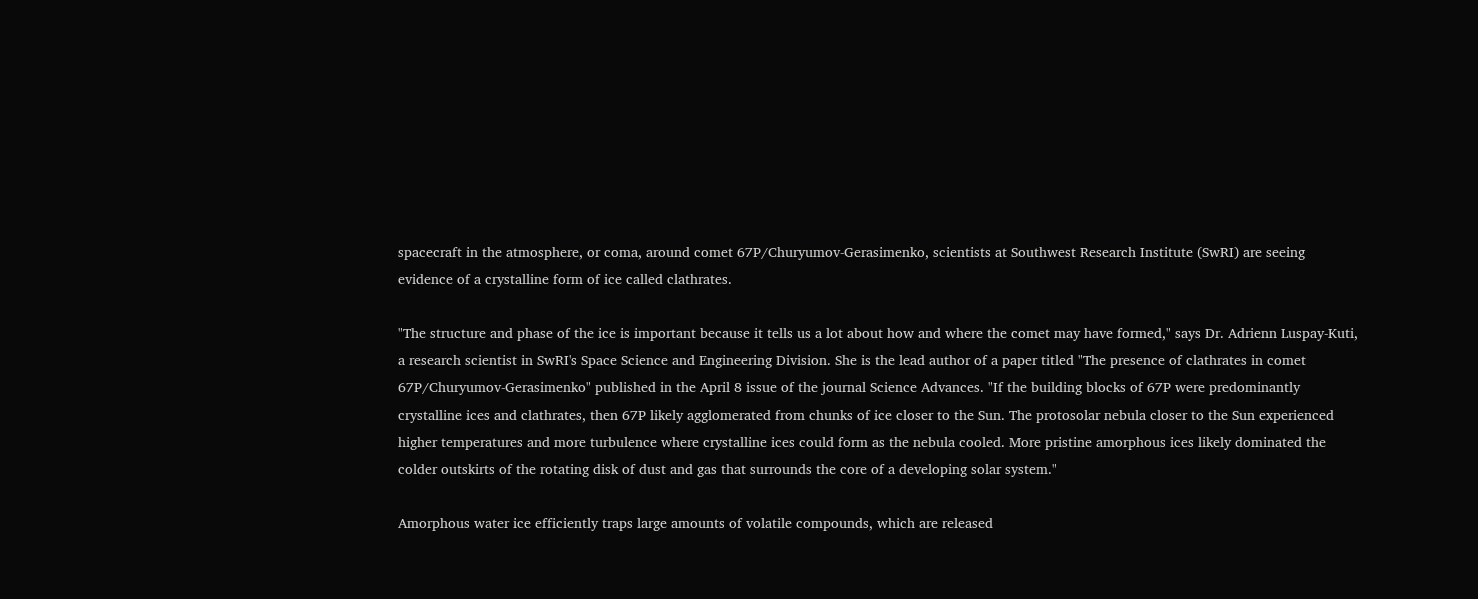spacecraft in the atmosphere, or coma, around comet 67P/Churyumov-Gerasimenko, scientists at Southwest Research Institute (SwRI) are seeing evidence of a crystalline form of ice called clathrates.

"The structure and phase of the ice is important because it tells us a lot about how and where the comet may have formed," says Dr. Adrienn Luspay-Kuti, a research scientist in SwRI's Space Science and Engineering Division. She is the lead author of a paper titled "The presence of clathrates in comet 67P/Churyumov-Gerasimenko" published in the April 8 issue of the journal Science Advances. "If the building blocks of 67P were predominantly crystalline ices and clathrates, then 67P likely agglomerated from chunks of ice closer to the Sun. The protosolar nebula closer to the Sun experienced higher temperatures and more turbulence where crystalline ices could form as the nebula cooled. More pristine amorphous ices likely dominated the colder outskirts of the rotating disk of dust and gas that surrounds the core of a developing solar system."

Amorphous water ice efficiently traps large amounts of volatile compounds, which are released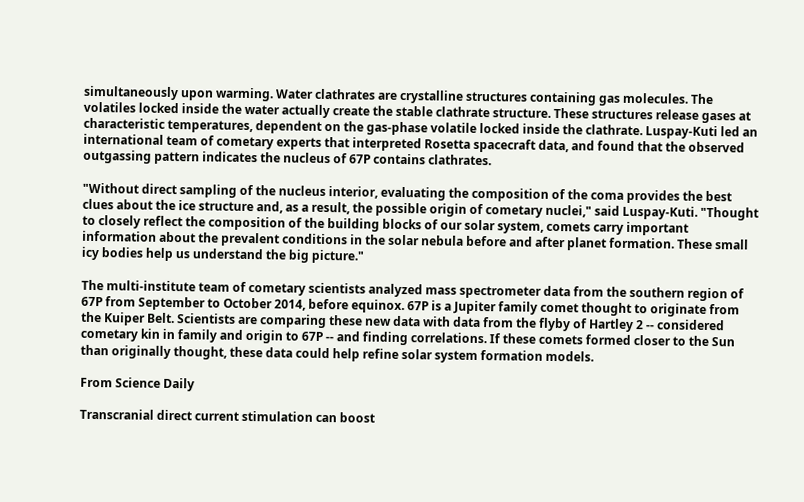simultaneously upon warming. Water clathrates are crystalline structures containing gas molecules. The volatiles locked inside the water actually create the stable clathrate structure. These structures release gases at characteristic temperatures, dependent on the gas-phase volatile locked inside the clathrate. Luspay-Kuti led an international team of cometary experts that interpreted Rosetta spacecraft data, and found that the observed outgassing pattern indicates the nucleus of 67P contains clathrates.

"Without direct sampling of the nucleus interior, evaluating the composition of the coma provides the best clues about the ice structure and, as a result, the possible origin of cometary nuclei," said Luspay-Kuti. "Thought to closely reflect the composition of the building blocks of our solar system, comets carry important information about the prevalent conditions in the solar nebula before and after planet formation. These small icy bodies help us understand the big picture."

The multi-institute team of cometary scientists analyzed mass spectrometer data from the southern region of 67P from September to October 2014, before equinox. 67P is a Jupiter family comet thought to originate from the Kuiper Belt. Scientists are comparing these new data with data from the flyby of Hartley 2 -- considered cometary kin in family and origin to 67P -- and finding correlations. If these comets formed closer to the Sun than originally thought, these data could help refine solar system formation models.

From Science Daily

Transcranial direct current stimulation can boost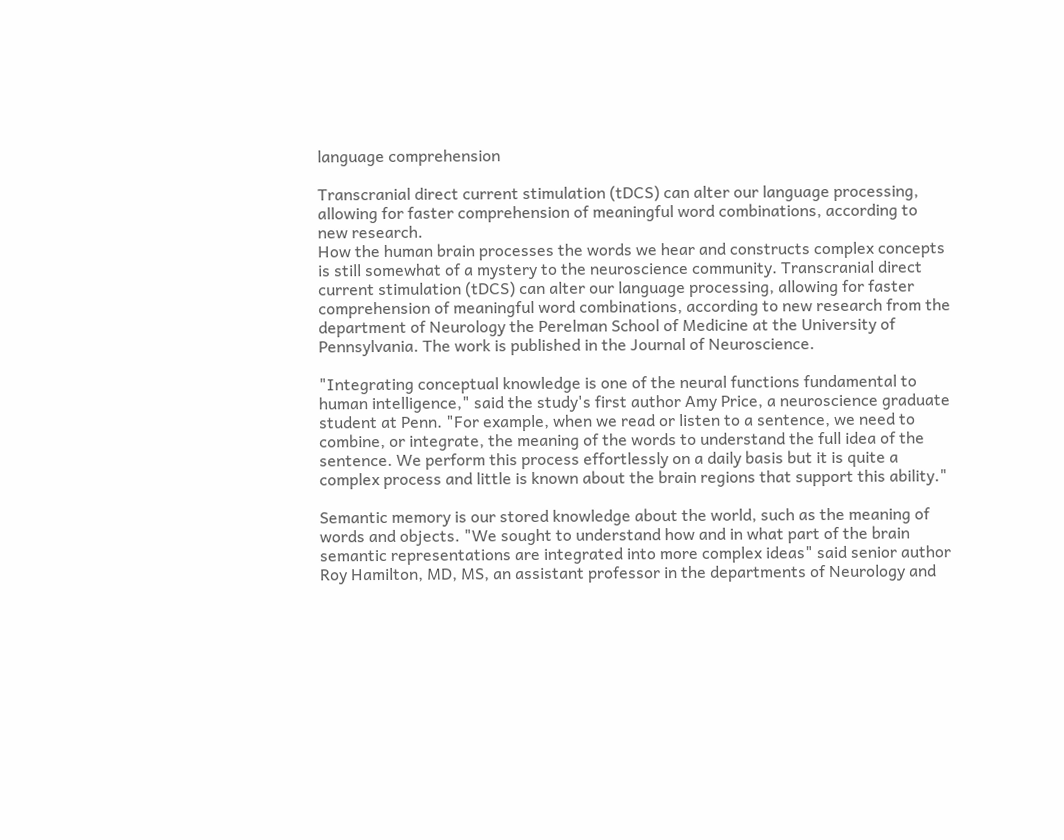language comprehension

Transcranial direct current stimulation (tDCS) can alter our language processing, allowing for faster comprehension of meaningful word combinations, according to new research.
How the human brain processes the words we hear and constructs complex concepts is still somewhat of a mystery to the neuroscience community. Transcranial direct current stimulation (tDCS) can alter our language processing, allowing for faster comprehension of meaningful word combinations, according to new research from the department of Neurology the Perelman School of Medicine at the University of Pennsylvania. The work is published in the Journal of Neuroscience.

"Integrating conceptual knowledge is one of the neural functions fundamental to human intelligence," said the study's first author Amy Price, a neuroscience graduate student at Penn. "For example, when we read or listen to a sentence, we need to combine, or integrate, the meaning of the words to understand the full idea of the sentence. We perform this process effortlessly on a daily basis but it is quite a complex process and little is known about the brain regions that support this ability."

Semantic memory is our stored knowledge about the world, such as the meaning of words and objects. "We sought to understand how and in what part of the brain semantic representations are integrated into more complex ideas" said senior author Roy Hamilton, MD, MS, an assistant professor in the departments of Neurology and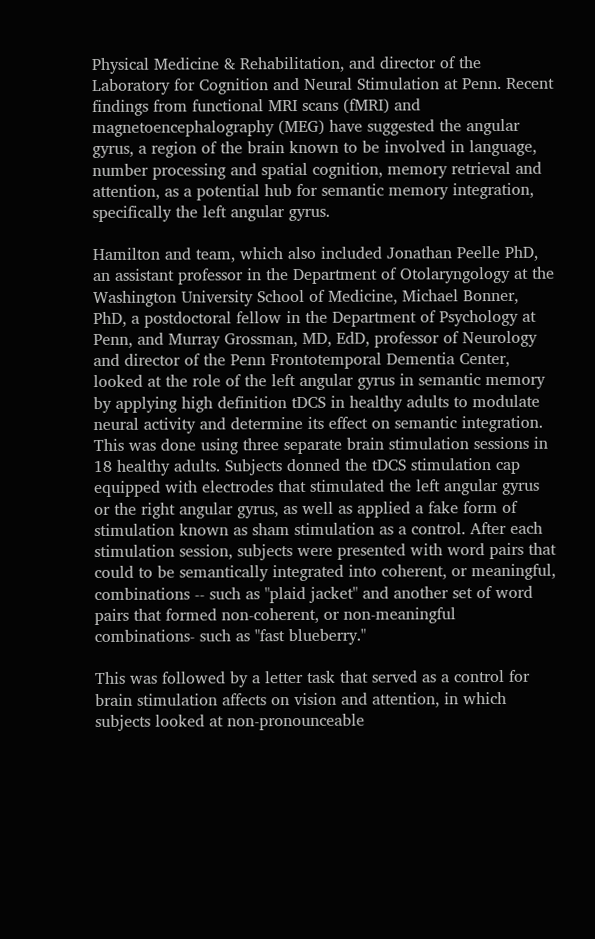Physical Medicine & Rehabilitation, and director of the Laboratory for Cognition and Neural Stimulation at Penn. Recent findings from functional MRI scans (fMRI) and magnetoencephalography (MEG) have suggested the angular gyrus, a region of the brain known to be involved in language, number processing and spatial cognition, memory retrieval and attention, as a potential hub for semantic memory integration, specifically the left angular gyrus.

Hamilton and team, which also included Jonathan Peelle PhD, an assistant professor in the Department of Otolaryngology at the Washington University School of Medicine, Michael Bonner, PhD, a postdoctoral fellow in the Department of Psychology at Penn, and Murray Grossman, MD, EdD, professor of Neurology and director of the Penn Frontotemporal Dementia Center, looked at the role of the left angular gyrus in semantic memory by applying high definition tDCS in healthy adults to modulate neural activity and determine its effect on semantic integration. This was done using three separate brain stimulation sessions in 18 healthy adults. Subjects donned the tDCS stimulation cap equipped with electrodes that stimulated the left angular gyrus or the right angular gyrus, as well as applied a fake form of stimulation known as sham stimulation as a control. After each stimulation session, subjects were presented with word pairs that could to be semantically integrated into coherent, or meaningful, combinations -- such as "plaid jacket" and another set of word pairs that formed non-coherent, or non-meaningful combinations- such as "fast blueberry."

This was followed by a letter task that served as a control for brain stimulation affects on vision and attention, in which subjects looked at non-pronounceable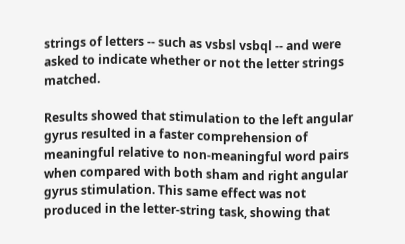strings of letters -- such as vsbsl vsbql -- and were asked to indicate whether or not the letter strings matched.

Results showed that stimulation to the left angular gyrus resulted in a faster comprehension of meaningful relative to non-meaningful word pairs when compared with both sham and right angular gyrus stimulation. This same effect was not produced in the letter-string task, showing that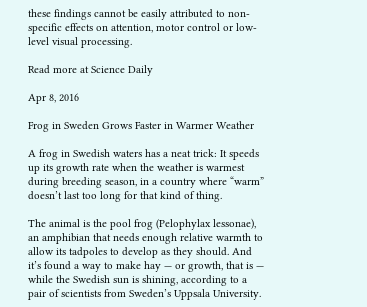these findings cannot be easily attributed to non-specific effects on attention, motor control or low-level visual processing.

Read more at Science Daily

Apr 8, 2016

Frog in Sweden Grows Faster in Warmer Weather

A frog in Swedish waters has a neat trick: It speeds up its growth rate when the weather is warmest during breeding season, in a country where “warm” doesn’t last too long for that kind of thing.

The animal is the pool frog (Pelophylax lessonae), an amphibian that needs enough relative warmth to allow its tadpoles to develop as they should. And it’s found a way to make hay — or growth, that is — while the Swedish sun is shining, according to a pair of scientists from Sweden’s Uppsala University.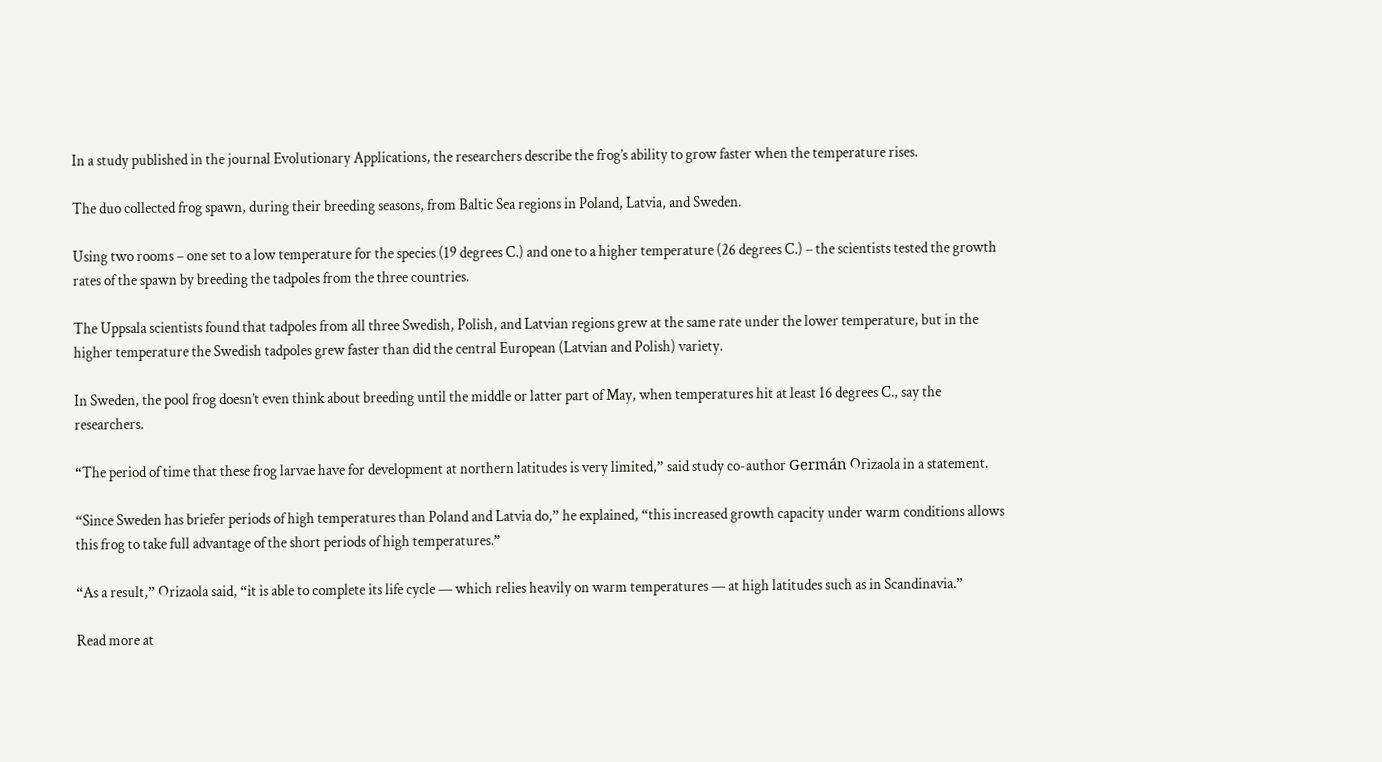In a study published in the journal Evolutionary Applications, the researchers describe the frog’s ability to grow faster when the temperature rises.

The duo collected frog spawn, during their breeding seasons, from Baltic Sea regions in Poland, Latvia, and Sweden.

Using two rooms – one set to a low temperature for the species (19 degrees C.) and one to a higher temperature (26 degrees C.) – the scientists tested the growth rates of the spawn by breeding the tadpoles from the three countries.

The Uppsala scientists found that tadpoles from all three Swedish, Polish, and Latvian regions grew at the same rate under the lower temperature, but in the higher temperature the Swedish tadpoles grew faster than did the central European (Latvian and Polish) variety.

In Sweden, the pool frog doesn’t even think about breeding until the middle or latter part of May, when temperatures hit at least 16 degrees C., say the researchers.

“The period of time that these frog larvae have for development at northern latitudes is very limited,” said study co-author Germán Orizaola in a statement.

“Since Sweden has briefer periods of high temperatures than Poland and Latvia do,” he explained, “this increased growth capacity under warm conditions allows this frog to take full advantage of the short periods of high temperatures.”

“As a result,” Orizaola said, “it is able to complete its life cycle — which relies heavily on warm temperatures — at high latitudes such as in Scandinavia.”

Read more at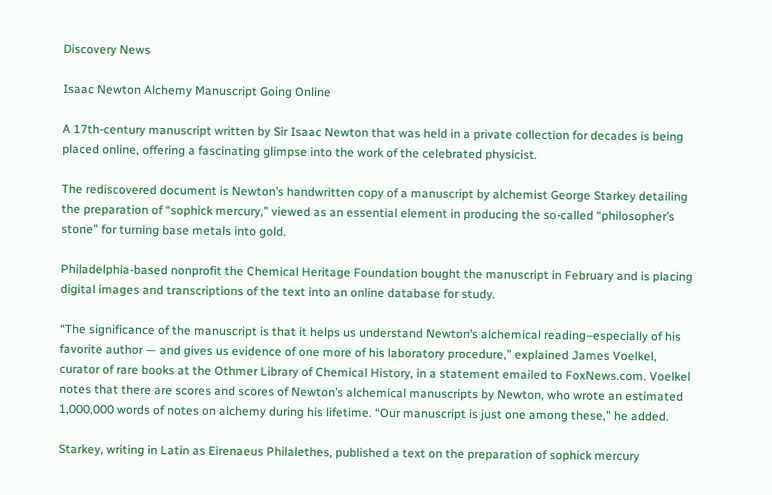Discovery News

Isaac Newton Alchemy Manuscript Going Online

A 17th-century manuscript written by Sir Isaac Newton that was held in a private collection for decades is being placed online, offering a fascinating glimpse into the work of the celebrated physicist.

The rediscovered document is Newton’s handwritten copy of a manuscript by alchemist George Starkey detailing the preparation of “sophick mercury,” viewed as an essential element in producing the so-called “philosopher’s stone” for turning base metals into gold.

Philadelphia-based nonprofit the Chemical Heritage Foundation bought the manuscript in February and is placing digital images and transcriptions of the text into an online database for study.

“The significance of the manuscript is that it helps us understand Newton’s alchemical reading–especially of his favorite author — and gives us evidence of one more of his laboratory procedure,” explained James Voelkel, curator of rare books at the Othmer Library of Chemical History, in a statement emailed to FoxNews.com. Voelkel notes that there are scores and scores of Newton’s alchemical manuscripts by Newton, who wrote an estimated 1,000,000 words of notes on alchemy during his lifetime. “Our manuscript is just one among these,” he added.

Starkey, writing in Latin as Eirenaeus Philalethes, published a text on the preparation of sophick mercury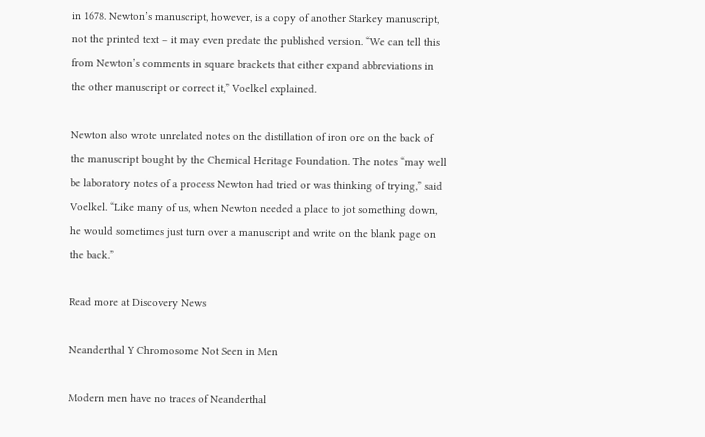in 1678. Newton’s manuscript, however, is a copy of another Starkey manuscript, not the printed text – it may even predate the published version. “We can tell this from Newton’s comments in square brackets that either expand abbreviations in the other manuscript or correct it,” Voelkel explained.

Newton also wrote unrelated notes on the distillation of iron ore on the back of the manuscript bought by the Chemical Heritage Foundation. The notes “may well be laboratory notes of a process Newton had tried or was thinking of trying,” said Voelkel. “Like many of us, when Newton needed a place to jot something down, he would sometimes just turn over a manuscript and write on the blank page on the back.”

Read more at Discovery News

Neanderthal Y Chromosome Not Seen in Men

Modern men have no traces of Neanderthal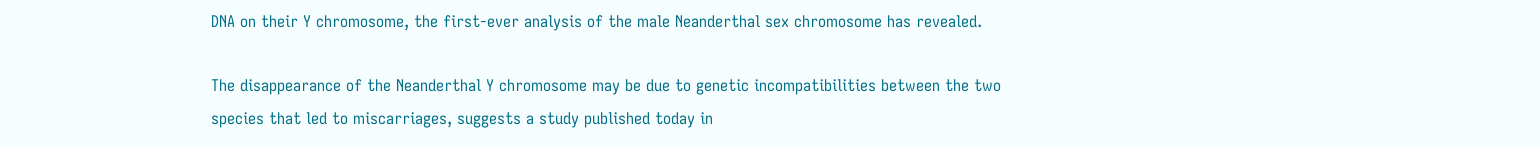DNA on their Y chromosome, the first-ever analysis of the male Neanderthal sex chromosome has revealed.

The disappearance of the Neanderthal Y chromosome may be due to genetic incompatibilities between the two species that led to miscarriages, suggests a study published today in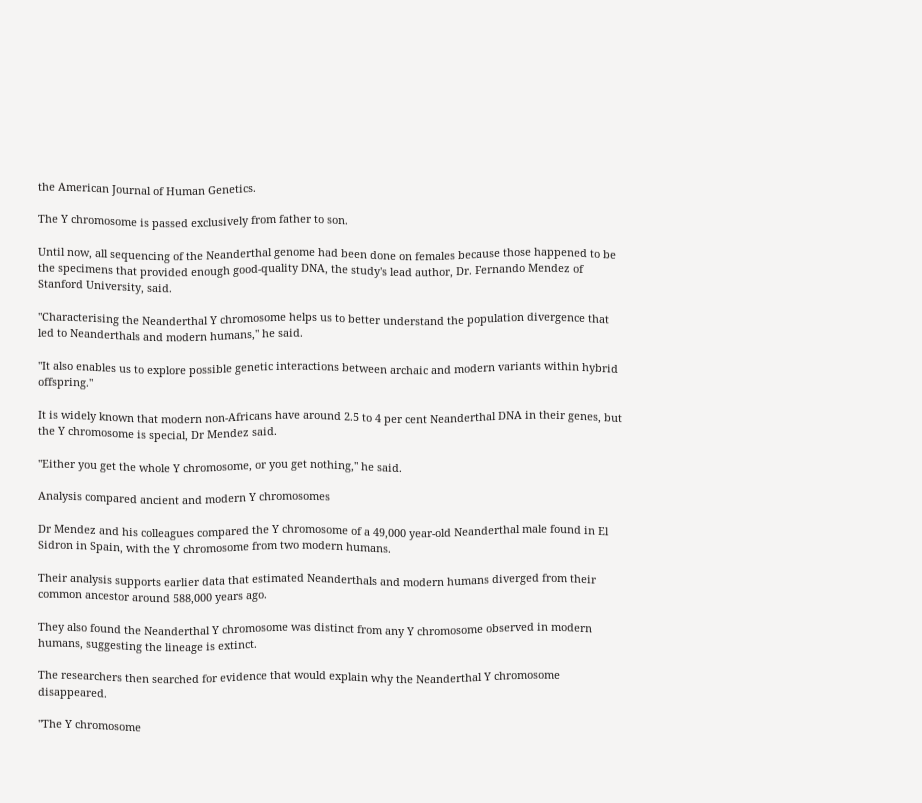the American Journal of Human Genetics.

The Y chromosome is passed exclusively from father to son.

Until now, all sequencing of the Neanderthal genome had been done on females because those happened to be the specimens that provided enough good-quality DNA, the study's lead author, Dr. Fernando Mendez of Stanford University, said.

"Characterising the Neanderthal Y chromosome helps us to better understand the population divergence that led to Neanderthals and modern humans," he said.

"It also enables us to explore possible genetic interactions between archaic and modern variants within hybrid offspring."

It is widely known that modern non-Africans have around 2.5 to 4 per cent Neanderthal DNA in their genes, but the Y chromosome is special, Dr Mendez said.

"Either you get the whole Y chromosome, or you get nothing," he said.

Analysis compared ancient and modern Y chromosomes

Dr Mendez and his colleagues compared the Y chromosome of a 49,000 year-old Neanderthal male found in El Sidron in Spain, with the Y chromosome from two modern humans.

Their analysis supports earlier data that estimated Neanderthals and modern humans diverged from their common ancestor around 588,000 years ago.

They also found the Neanderthal Y chromosome was distinct from any Y chromosome observed in modern humans, suggesting the lineage is extinct.

The researchers then searched for evidence that would explain why the Neanderthal Y chromosome disappeared.

"The Y chromosome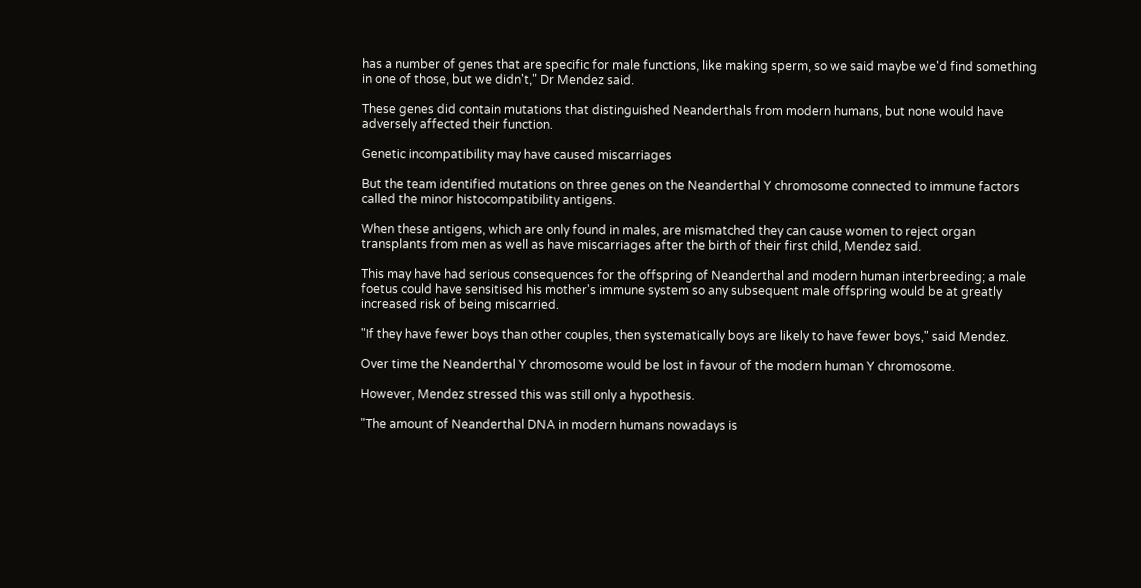has a number of genes that are specific for male functions, like making sperm, so we said maybe we'd find something in one of those, but we didn't," Dr Mendez said.

These genes did contain mutations that distinguished Neanderthals from modern humans, but none would have adversely affected their function.

Genetic incompatibility may have caused miscarriages

But the team identified mutations on three genes on the Neanderthal Y chromosome connected to immune factors called the minor histocompatibility antigens.

When these antigens, which are only found in males, are mismatched they can cause women to reject organ transplants from men as well as have miscarriages after the birth of their first child, Mendez said.

This may have had serious consequences for the offspring of Neanderthal and modern human interbreeding; a male foetus could have sensitised his mother's immune system so any subsequent male offspring would be at greatly increased risk of being miscarried.

"If they have fewer boys than other couples, then systematically boys are likely to have fewer boys," said Mendez.

Over time the Neanderthal Y chromosome would be lost in favour of the modern human Y chromosome.

However, Mendez stressed this was still only a hypothesis.

"The amount of Neanderthal DNA in modern humans nowadays is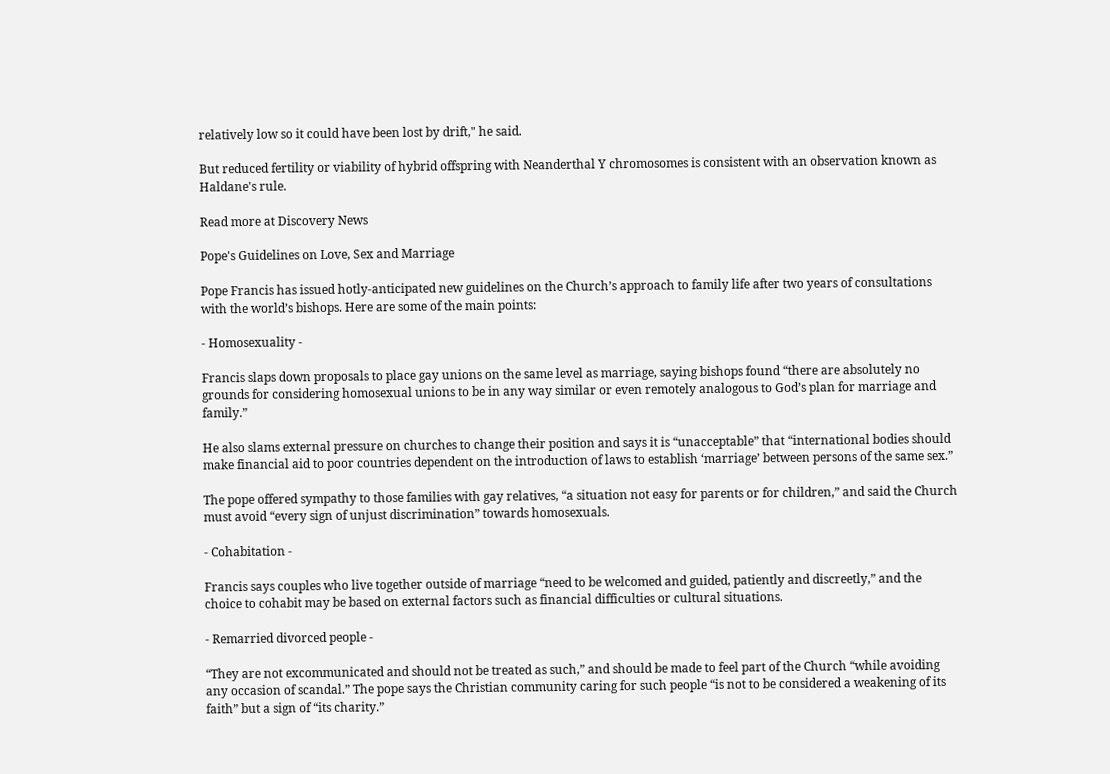relatively low so it could have been lost by drift," he said.

But reduced fertility or viability of hybrid offspring with Neanderthal Y chromosomes is consistent with an observation known as Haldane's rule.

Read more at Discovery News

Pope's Guidelines on Love, Sex and Marriage

Pope Francis has issued hotly-anticipated new guidelines on the Church’s approach to family life after two years of consultations with the world’s bishops. Here are some of the main points:

- Homosexuality -

Francis slaps down proposals to place gay unions on the same level as marriage, saying bishops found “there are absolutely no grounds for considering homosexual unions to be in any way similar or even remotely analogous to God’s plan for marriage and family.”

He also slams external pressure on churches to change their position and says it is “unacceptable” that “international bodies should make financial aid to poor countries dependent on the introduction of laws to establish ‘marriage’ between persons of the same sex.”

The pope offered sympathy to those families with gay relatives, “a situation not easy for parents or for children,” and said the Church must avoid “every sign of unjust discrimination” towards homosexuals.

- Cohabitation -

Francis says couples who live together outside of marriage “need to be welcomed and guided, patiently and discreetly,” and the choice to cohabit may be based on external factors such as financial difficulties or cultural situations.

- Remarried divorced people -

“They are not excommunicated and should not be treated as such,” and should be made to feel part of the Church “while avoiding any occasion of scandal.” The pope says the Christian community caring for such people “is not to be considered a weakening of its faith” but a sign of “its charity.”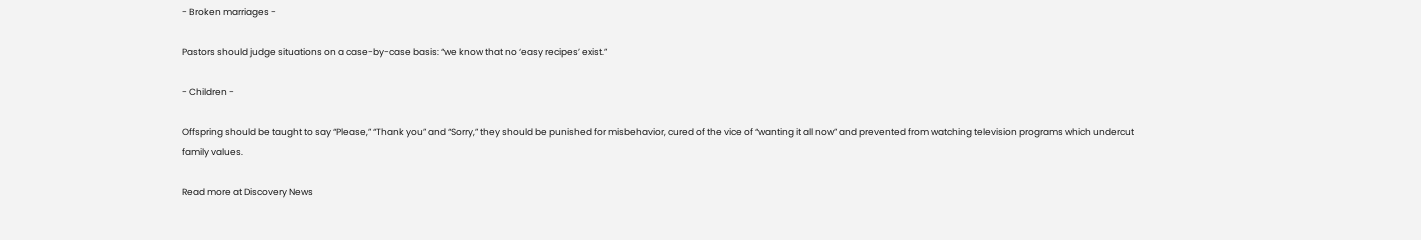- Broken marriages -

Pastors should judge situations on a case-by-case basis: “we know that no ‘easy recipes’ exist.”

- Children -

Offspring should be taught to say “Please,” “Thank you” and “Sorry,” they should be punished for misbehavior, cured of the vice of “wanting it all now” and prevented from watching television programs which undercut family values.

Read more at Discovery News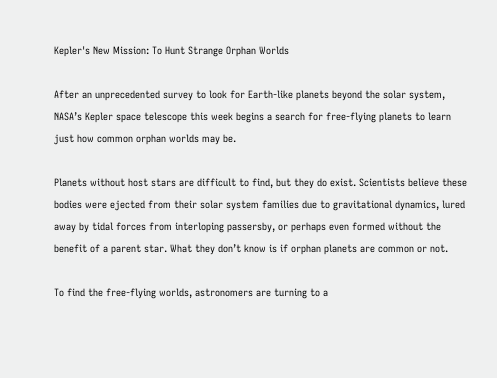Kepler's New Mission: To Hunt Strange Orphan Worlds

After an unprecedented survey to look for Earth-like planets beyond the solar system, NASA’s Kepler space telescope this week begins a search for free-flying planets to learn just how common orphan worlds may be.

Planets without host stars are difficult to find, but they do exist. Scientists believe these bodies were ejected from their solar system families due to gravitational dynamics, lured away by tidal forces from interloping passersby, or perhaps even formed without the benefit of a parent star. What they don’t know is if orphan planets are common or not.

To find the free-flying worlds, astronomers are turning to a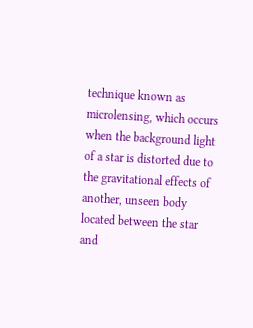technique known as microlensing, which occurs when the background light of a star is distorted due to the gravitational effects of another, unseen body located between the star and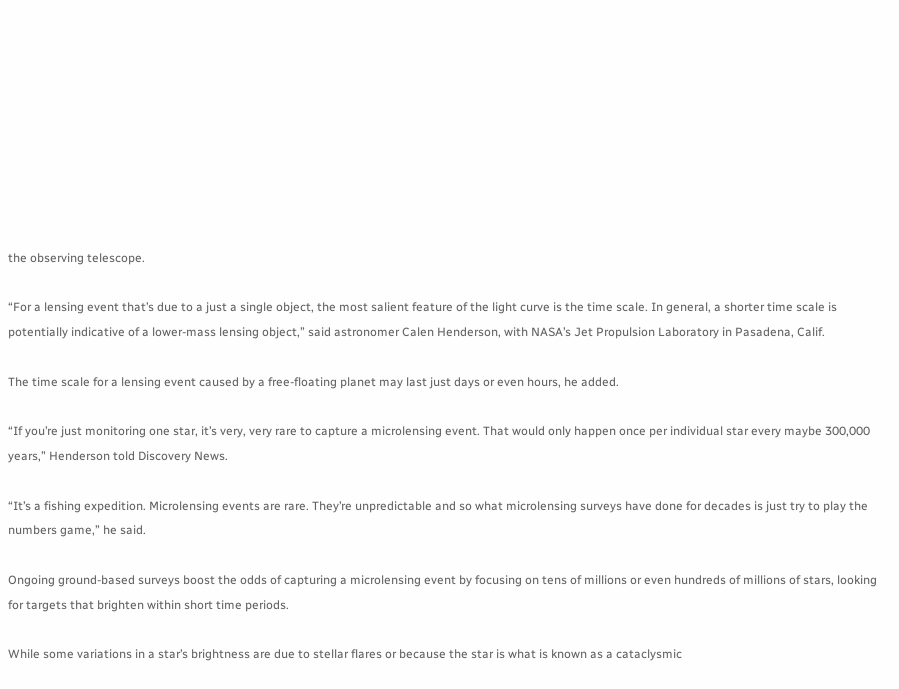the observing telescope.

“For a lensing event that’s due to a just a single object, the most salient feature of the light curve is the time scale. In general, a shorter time scale is potentially indicative of a lower-mass lensing object,” said astronomer Calen Henderson, with NASA’s Jet Propulsion Laboratory in Pasadena, Calif.

The time scale for a lensing event caused by a free-floating planet may last just days or even hours, he added.

“If you’re just monitoring one star, it’s very, very rare to capture a microlensing event. That would only happen once per individual star every maybe 300,000 years,” Henderson told Discovery News.

“It’s a fishing expedition. Microlensing events are rare. They’re unpredictable and so what microlensing surveys have done for decades is just try to play the numbers game,” he said.

Ongoing ground-based surveys boost the odds of capturing a microlensing event by focusing on tens of millions or even hundreds of millions of stars, looking for targets that brighten within short time periods.

While some variations in a star’s brightness are due to stellar flares or because the star is what is known as a cataclysmic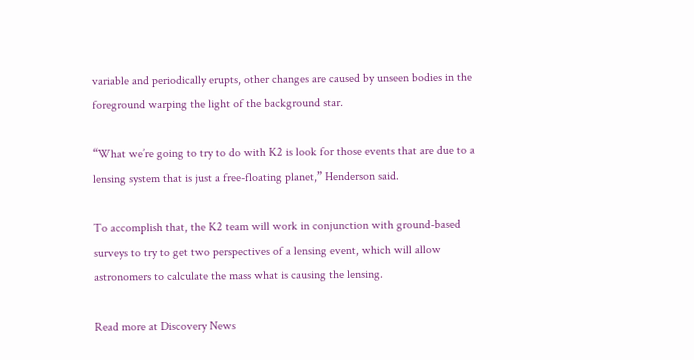variable and periodically erupts, other changes are caused by unseen bodies in the foreground warping the light of the background star.

“What we’re going to try to do with K2 is look for those events that are due to a lensing system that is just a free-floating planet,” Henderson said.

To accomplish that, the K2 team will work in conjunction with ground-based surveys to try to get two perspectives of a lensing event, which will allow astronomers to calculate the mass what is causing the lensing.

Read more at Discovery News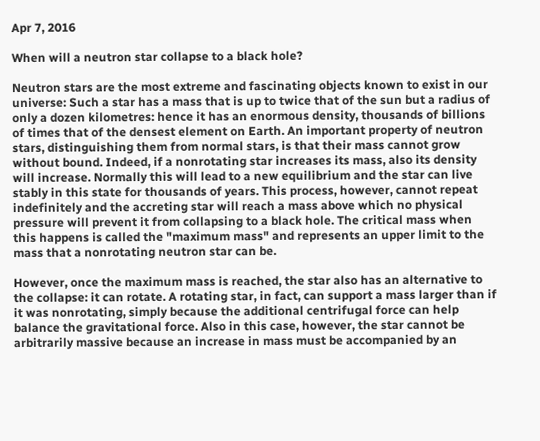Apr 7, 2016

When will a neutron star collapse to a black hole?

Neutron stars are the most extreme and fascinating objects known to exist in our universe: Such a star has a mass that is up to twice that of the sun but a radius of only a dozen kilometres: hence it has an enormous density, thousands of billions of times that of the densest element on Earth. An important property of neutron stars, distinguishing them from normal stars, is that their mass cannot grow without bound. Indeed, if a nonrotating star increases its mass, also its density will increase. Normally this will lead to a new equilibrium and the star can live stably in this state for thousands of years. This process, however, cannot repeat indefinitely and the accreting star will reach a mass above which no physical pressure will prevent it from collapsing to a black hole. The critical mass when this happens is called the "maximum mass" and represents an upper limit to the mass that a nonrotating neutron star can be.

However, once the maximum mass is reached, the star also has an alternative to the collapse: it can rotate. A rotating star, in fact, can support a mass larger than if it was nonrotating, simply because the additional centrifugal force can help balance the gravitational force. Also in this case, however, the star cannot be arbitrarily massive because an increase in mass must be accompanied by an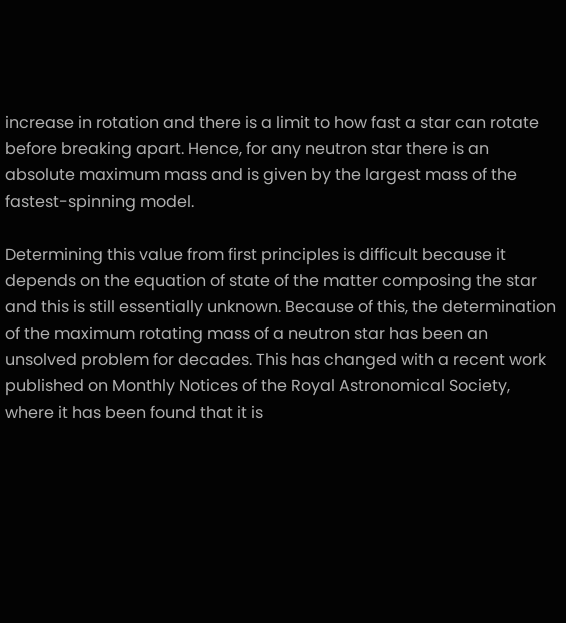increase in rotation and there is a limit to how fast a star can rotate before breaking apart. Hence, for any neutron star there is an absolute maximum mass and is given by the largest mass of the fastest-spinning model.

Determining this value from first principles is difficult because it depends on the equation of state of the matter composing the star and this is still essentially unknown. Because of this, the determination of the maximum rotating mass of a neutron star has been an unsolved problem for decades. This has changed with a recent work published on Monthly Notices of the Royal Astronomical Society, where it has been found that it is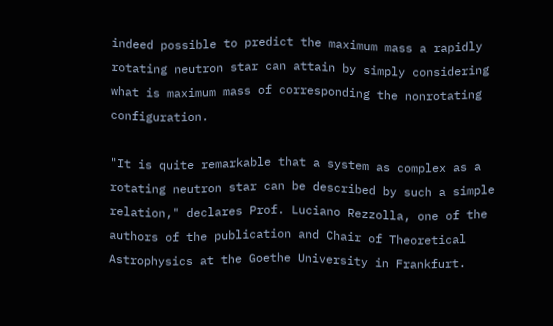indeed possible to predict the maximum mass a rapidly rotating neutron star can attain by simply considering what is maximum mass of corresponding the nonrotating configuration.

"It is quite remarkable that a system as complex as a rotating neutron star can be described by such a simple relation," declares Prof. Luciano Rezzolla, one of the authors of the publication and Chair of Theoretical Astrophysics at the Goethe University in Frankfurt.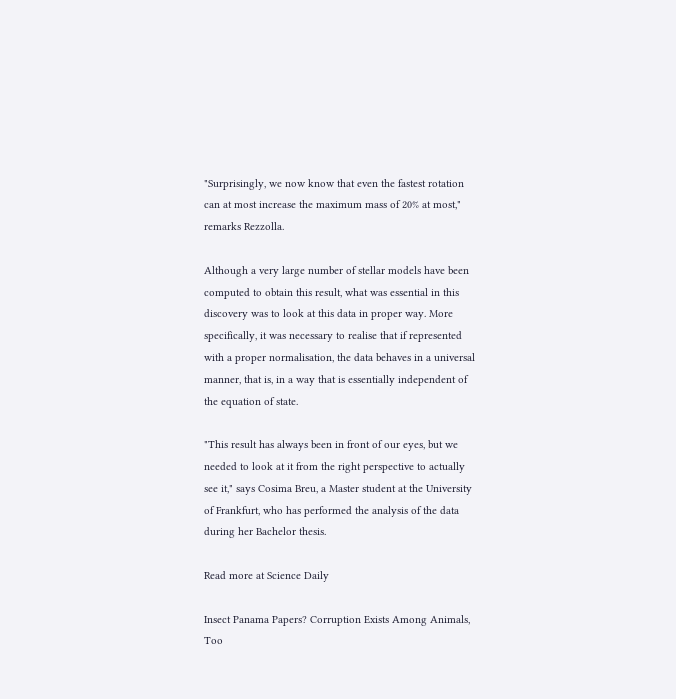"Surprisingly, we now know that even the fastest rotation can at most increase the maximum mass of 20% at most," remarks Rezzolla.

Although a very large number of stellar models have been computed to obtain this result, what was essential in this discovery was to look at this data in proper way. More specifically, it was necessary to realise that if represented with a proper normalisation, the data behaves in a universal manner, that is, in a way that is essentially independent of the equation of state.

"This result has always been in front of our eyes, but we needed to look at it from the right perspective to actually see it," says Cosima Breu, a Master student at the University of Frankfurt, who has performed the analysis of the data during her Bachelor thesis.

Read more at Science Daily

Insect Panama Papers? Corruption Exists Among Animals, Too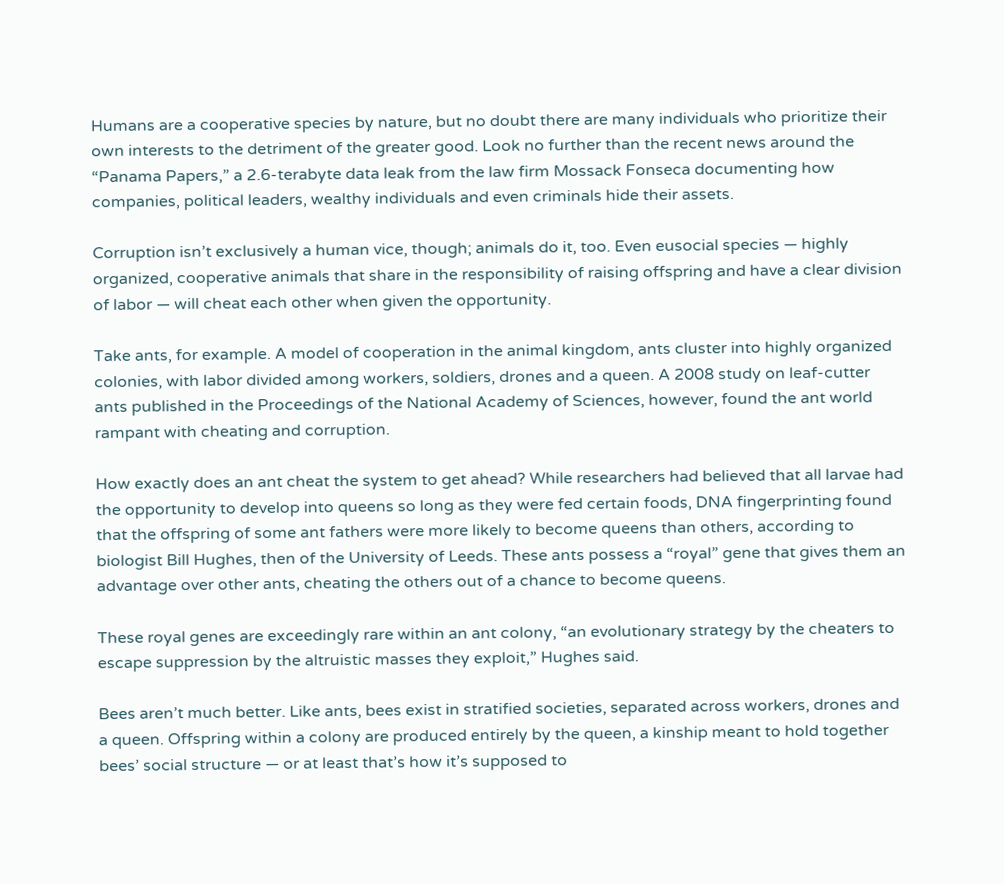Humans are a cooperative species by nature, but no doubt there are many individuals who prioritize their own interests to the detriment of the greater good. Look no further than the recent news around the “Panama Papers,” a 2.6-terabyte data leak from the law firm Mossack Fonseca documenting how companies, political leaders, wealthy individuals and even criminals hide their assets.

Corruption isn’t exclusively a human vice, though; animals do it, too. Even eusocial species — highly organized, cooperative animals that share in the responsibility of raising offspring and have a clear division of labor — will cheat each other when given the opportunity.

Take ants, for example. A model of cooperation in the animal kingdom, ants cluster into highly organized colonies, with labor divided among workers, soldiers, drones and a queen. A 2008 study on leaf-cutter ants published in the Proceedings of the National Academy of Sciences, however, found the ant world rampant with cheating and corruption.

How exactly does an ant cheat the system to get ahead? While researchers had believed that all larvae had the opportunity to develop into queens so long as they were fed certain foods, DNA fingerprinting found that the offspring of some ant fathers were more likely to become queens than others, according to biologist Bill Hughes, then of the University of Leeds. These ants possess a “royal” gene that gives them an advantage over other ants, cheating the others out of a chance to become queens.

These royal genes are exceedingly rare within an ant colony, “an evolutionary strategy by the cheaters to escape suppression by the altruistic masses they exploit,” Hughes said.

Bees aren’t much better. Like ants, bees exist in stratified societies, separated across workers, drones and a queen. Offspring within a colony are produced entirely by the queen, a kinship meant to hold together bees’ social structure — or at least that’s how it’s supposed to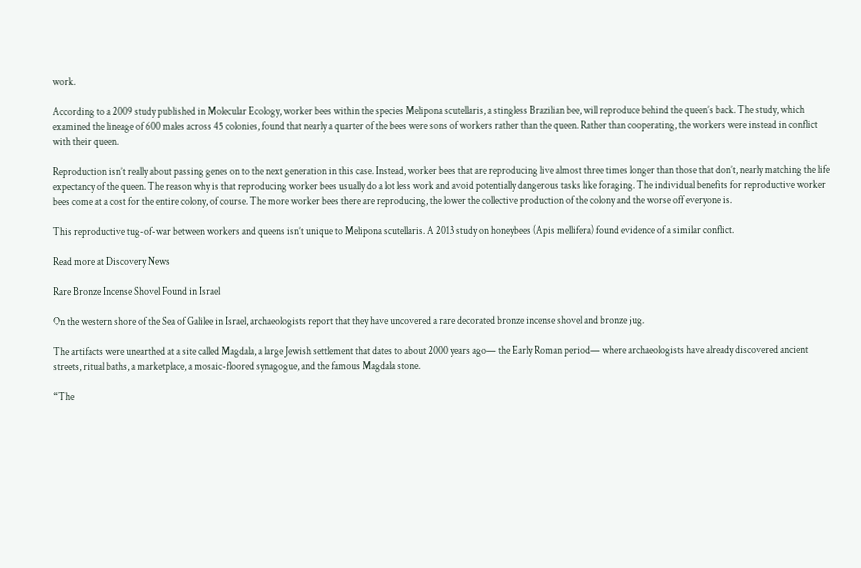work.

According to a 2009 study published in Molecular Ecology, worker bees within the species Melipona scutellaris, a stingless Brazilian bee, will reproduce behind the queen’s back. The study, which examined the lineage of 600 males across 45 colonies, found that nearly a quarter of the bees were sons of workers rather than the queen. Rather than cooperating, the workers were instead in conflict with their queen.

Reproduction isn’t really about passing genes on to the next generation in this case. Instead, worker bees that are reproducing live almost three times longer than those that don’t, nearly matching the life expectancy of the queen. The reason why is that reproducing worker bees usually do a lot less work and avoid potentially dangerous tasks like foraging. The individual benefits for reproductive worker bees come at a cost for the entire colony, of course. The more worker bees there are reproducing, the lower the collective production of the colony and the worse off everyone is.

This reproductive tug-of-war between workers and queens isn’t unique to Melipona scutellaris. A 2013 study on honeybees (Apis mellifera) found evidence of a similar conflict.

Read more at Discovery News

Rare Bronze Incense Shovel Found in Israel

On the western shore of the Sea of Galilee in Israel, archaeologists report that they have uncovered a rare decorated bronze incense shovel and bronze jug.

The artifacts were unearthed at a site called Magdala, a large Jewish settlement that dates to about 2000 years ago— the Early Roman period— where archaeologists have already discovered ancient streets, ritual baths, a marketplace, a mosaic-floored synagogue, and the famous Magdala stone.

“The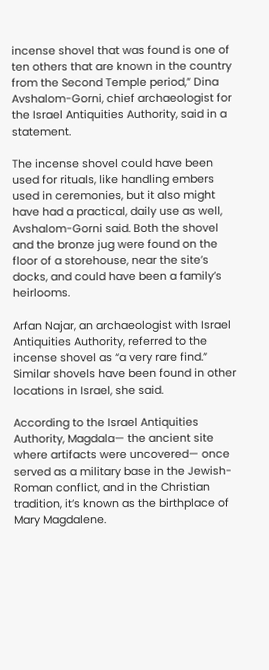incense shovel that was found is one of ten others that are known in the country from the Second Temple period,” Dina Avshalom-Gorni, chief archaeologist for the Israel Antiquities Authority, said in a statement.

The incense shovel could have been used for rituals, like handling embers used in ceremonies, but it also might have had a practical, daily use as well, Avshalom-Gorni said. Both the shovel and the bronze jug were found on the floor of a storehouse, near the site’s docks, and could have been a family’s heirlooms.

Arfan Najar, an archaeologist with Israel Antiquities Authority, referred to the incense shovel as “a very rare find.” Similar shovels have been found in other locations in Israel, she said.

According to the Israel Antiquities Authority, Magdala— the ancient site where artifacts were uncovered— once served as a military base in the Jewish-Roman conflict, and in the Christian tradition, it’s known as the birthplace of Mary Magdalene.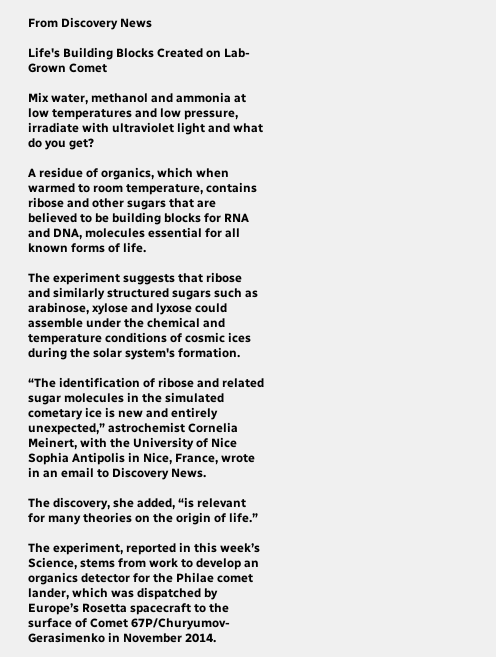From Discovery News

Life's Building Blocks Created on Lab-Grown Comet

Mix water, methanol and ammonia at low temperatures and low pressure, irradiate with ultraviolet light and what do you get?

A residue of organics, which when warmed to room temperature, contains ribose and other sugars that are believed to be building blocks for RNA and DNA, molecules essential for all known forms of life.

The experiment suggests that ribose and similarly structured sugars such as arabinose, xylose and lyxose could assemble under the chemical and temperature conditions of cosmic ices during the solar system's formation.

“The identification of ribose and related sugar molecules in the simulated cometary ice is new and entirely unexpected,” astrochemist Cornelia Meinert, with the University of Nice Sophia Antipolis in Nice, France, wrote in an email to Discovery News.

The discovery, she added, “is relevant for many theories on the origin of life.”

The experiment, reported in this week’s Science, stems from work to develop an organics detector for the Philae comet lander, which was dispatched by Europe’s Rosetta spacecraft to the surface of Comet 67P/Churyumov-Gerasimenko in November 2014.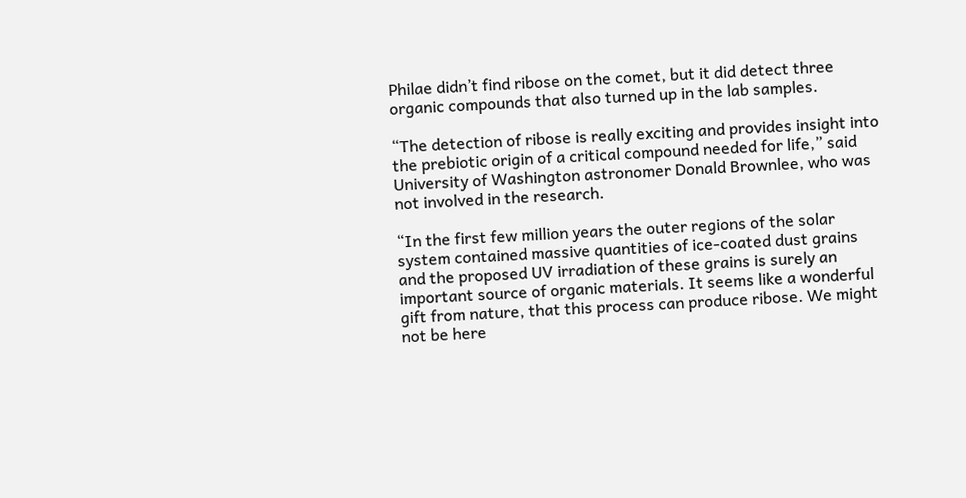Philae didn’t find ribose on the comet, but it did detect three organic compounds that also turned up in the lab samples.

“The detection of ribose is really exciting and provides insight into the prebiotic origin of a critical compound needed for life,” said University of Washington astronomer Donald Brownlee, who was not involved in the research.

“In the first few million years the outer regions of the solar system contained massive quantities of ice-coated dust grains and the proposed UV irradiation of these grains is surely an important source of organic materials. It seems like a wonderful gift from nature, that this process can produce ribose. We might not be here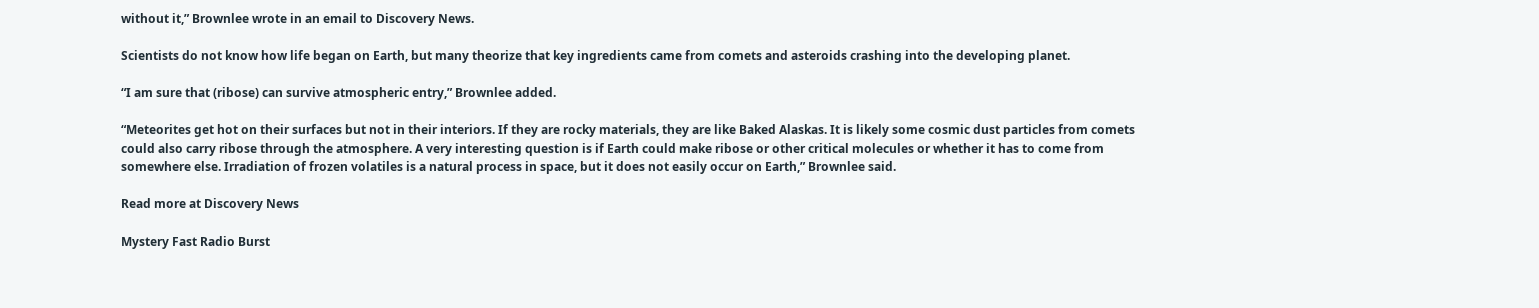without it,” Brownlee wrote in an email to Discovery News.

Scientists do not know how life began on Earth, but many theorize that key ingredients came from comets and asteroids crashing into the developing planet.

“I am sure that (ribose) can survive atmospheric entry,” Brownlee added.

“Meteorites get hot on their surfaces but not in their interiors. If they are rocky materials, they are like Baked Alaskas. It is likely some cosmic dust particles from comets could also carry ribose through the atmosphere. A very interesting question is if Earth could make ribose or other critical molecules or whether it has to come from somewhere else. Irradiation of frozen volatiles is a natural process in space, but it does not easily occur on Earth,” Brownlee said.

Read more at Discovery News

Mystery Fast Radio Burst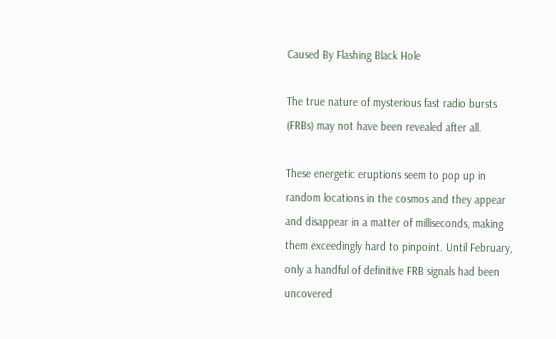Caused By Flashing Black Hole

The true nature of mysterious fast radio bursts (FRBs) may not have been revealed after all.

These energetic eruptions seem to pop up in random locations in the cosmos and they appear and disappear in a matter of milliseconds, making them exceedingly hard to pinpoint. Until February, only a handful of definitive FRB signals had been uncovered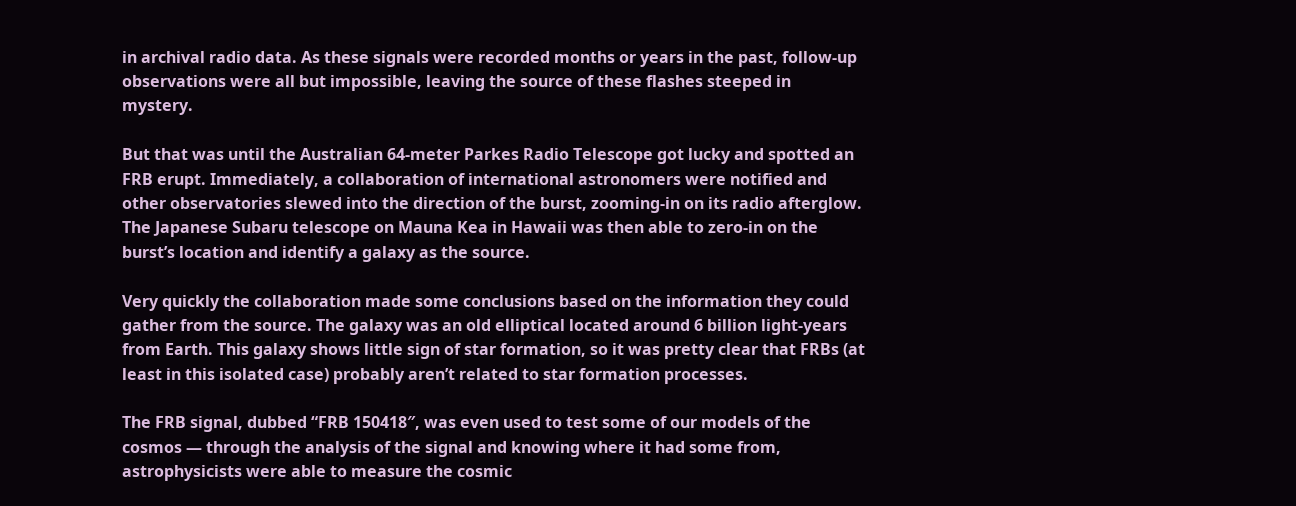in archival radio data. As these signals were recorded months or years in the past, follow-up observations were all but impossible, leaving the source of these flashes steeped in mystery.

But that was until the Australian 64-meter Parkes Radio Telescope got lucky and spotted an FRB erupt. Immediately, a collaboration of international astronomers were notified and other observatories slewed into the direction of the burst, zooming-in on its radio afterglow. The Japanese Subaru telescope on Mauna Kea in Hawaii was then able to zero-in on the burst’s location and identify a galaxy as the source.

Very quickly the collaboration made some conclusions based on the information they could gather from the source. The galaxy was an old elliptical located around 6 billion light-years from Earth. This galaxy shows little sign of star formation, so it was pretty clear that FRBs (at least in this isolated case) probably aren’t related to star formation processes.

The FRB signal, dubbed “FRB 150418″, was even used to test some of our models of the cosmos — through the analysis of the signal and knowing where it had some from, astrophysicists were able to measure the cosmic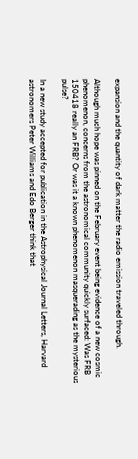expansion and the quantity of dark matter the radio emission traveled through.

Although much hope was pinned on the February event being evidence of a new cosmic phenomenon, concerns from the astronomical community quickly surfaced: Was FRB 150418 really an FRB? Or was it a known phenomenon masquerading as the mysterious pulse?

In a new study accepted for publication in the Astrophysical Journal Letters, Harvard astronomers Peter Williams and Edo Berger think that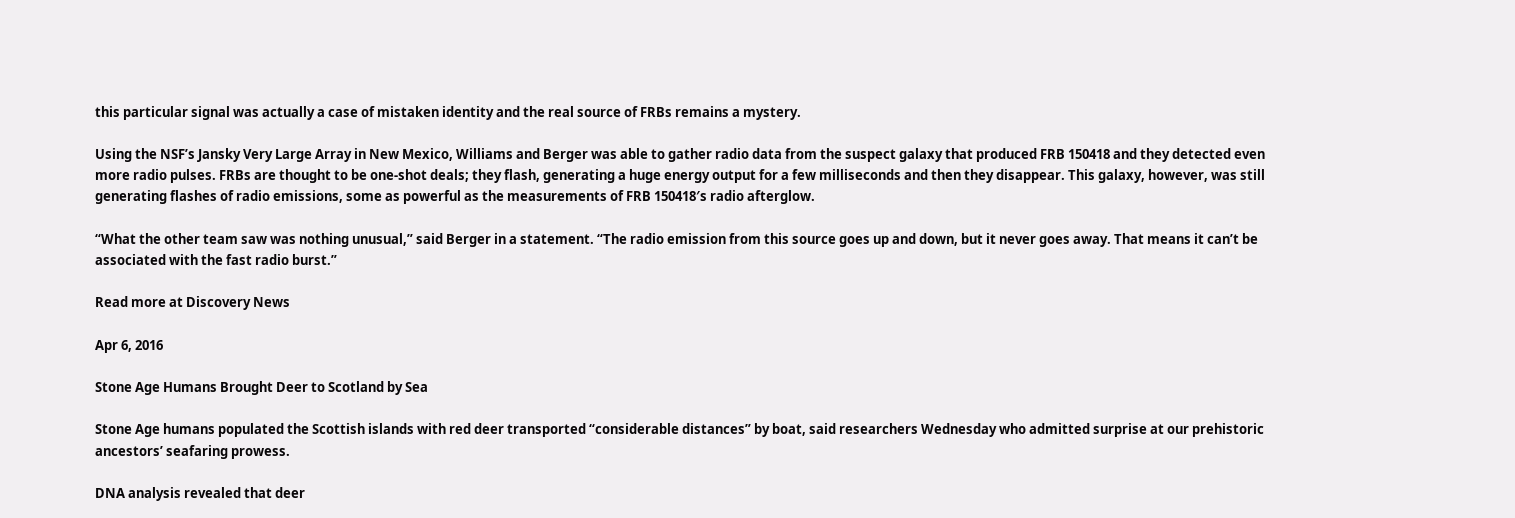this particular signal was actually a case of mistaken identity and the real source of FRBs remains a mystery.

Using the NSF’s Jansky Very Large Array in New Mexico, Williams and Berger was able to gather radio data from the suspect galaxy that produced FRB 150418 and they detected even more radio pulses. FRBs are thought to be one-shot deals; they flash, generating a huge energy output for a few milliseconds and then they disappear. This galaxy, however, was still generating flashes of radio emissions, some as powerful as the measurements of FRB 150418′s radio afterglow.

“What the other team saw was nothing unusual,” said Berger in a statement. “The radio emission from this source goes up and down, but it never goes away. That means it can’t be associated with the fast radio burst.”

Read more at Discovery News

Apr 6, 2016

Stone Age Humans Brought Deer to Scotland by Sea

Stone Age humans populated the Scottish islands with red deer transported “considerable distances” by boat, said researchers Wednesday who admitted surprise at our prehistoric ancestors’ seafaring prowess.

DNA analysis revealed that deer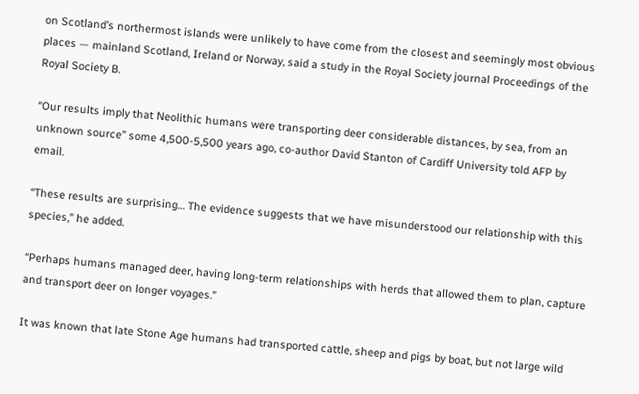on Scotland’s northermost islands were unlikely to have come from the closest and seemingly most obvious places — mainland Scotland, Ireland or Norway, said a study in the Royal Society journal Proceedings of the Royal Society B.

“Our results imply that Neolithic humans were transporting deer considerable distances, by sea, from an unknown source” some 4,500-5,500 years ago, co-author David Stanton of Cardiff University told AFP by email.

“These results are surprising… The evidence suggests that we have misunderstood our relationship with this species,” he added.

“Perhaps humans managed deer, having long-term relationships with herds that allowed them to plan, capture and transport deer on longer voyages.”

It was known that late Stone Age humans had transported cattle, sheep and pigs by boat, but not large wild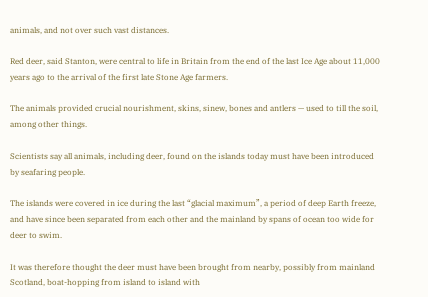animals, and not over such vast distances.

Red deer, said Stanton, were central to life in Britain from the end of the last Ice Age about 11,000 years ago to the arrival of the first late Stone Age farmers.

The animals provided crucial nourishment, skins, sinew, bones and antlers — used to till the soil, among other things.

Scientists say all animals, including deer, found on the islands today must have been introduced by seafaring people.

The islands were covered in ice during the last “glacial maximum”, a period of deep Earth freeze, and have since been separated from each other and the mainland by spans of ocean too wide for deer to swim.

It was therefore thought the deer must have been brought from nearby, possibly from mainland Scotland, boat-hopping from island to island with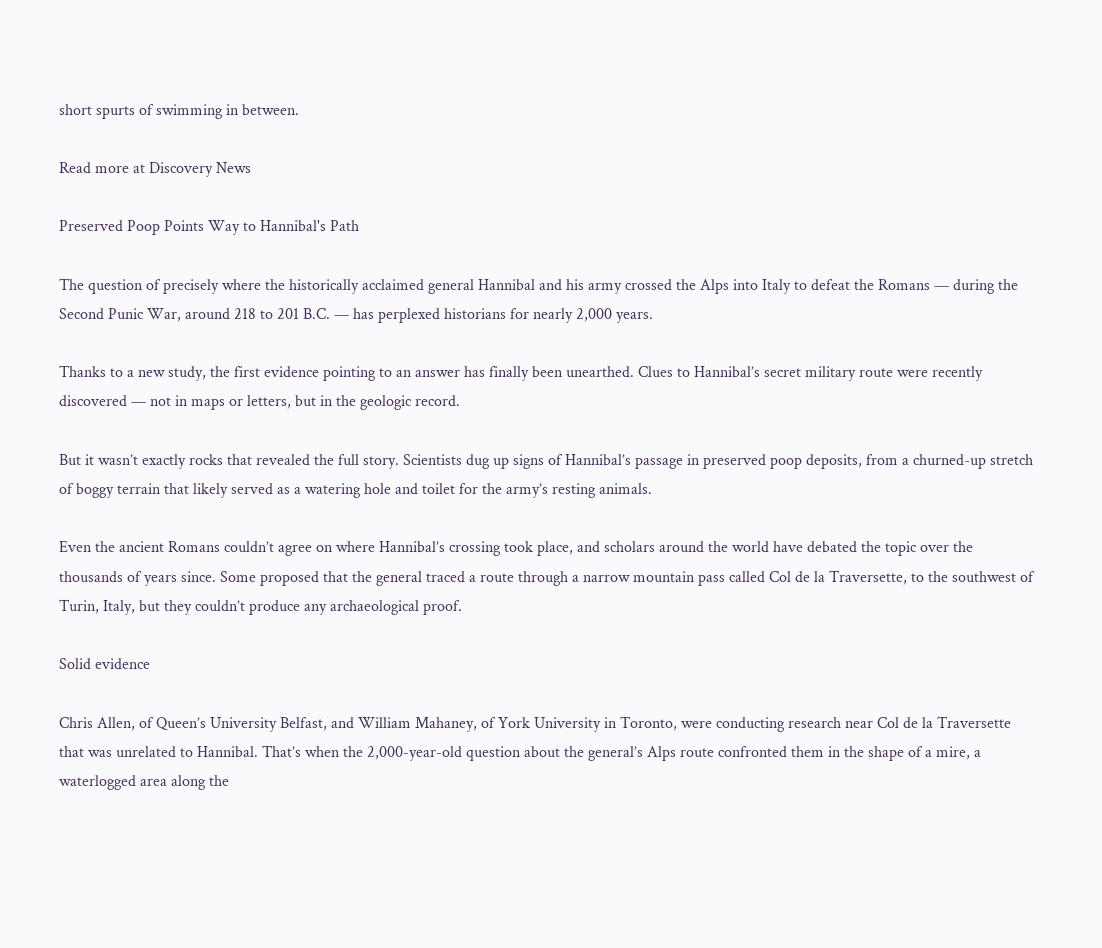short spurts of swimming in between.

Read more at Discovery News

Preserved Poop Points Way to Hannibal's Path

The question of precisely where the historically acclaimed general Hannibal and his army crossed the Alps into Italy to defeat the Romans — during the Second Punic War, around 218 to 201 B.C. — has perplexed historians for nearly 2,000 years.

Thanks to a new study, the first evidence pointing to an answer has finally been unearthed. Clues to Hannibal’s secret military route were recently discovered — not in maps or letters, but in the geologic record.

But it wasn’t exactly rocks that revealed the full story. Scientists dug up signs of Hannibal’s passage in preserved poop deposits, from a churned-up stretch of boggy terrain that likely served as a watering hole and toilet for the army’s resting animals.

Even the ancient Romans couldn’t agree on where Hannibal’s crossing took place, and scholars around the world have debated the topic over the thousands of years since. Some proposed that the general traced a route through a narrow mountain pass called Col de la Traversette, to the southwest of Turin, Italy, but they couldn’t produce any archaeological proof.

Solid evidence

Chris Allen, of Queen’s University Belfast, and William Mahaney, of York University in Toronto, were conducting research near Col de la Traversette that was unrelated to Hannibal. That’s when the 2,000-year-old question about the general’s Alps route confronted them in the shape of a mire, a waterlogged area along the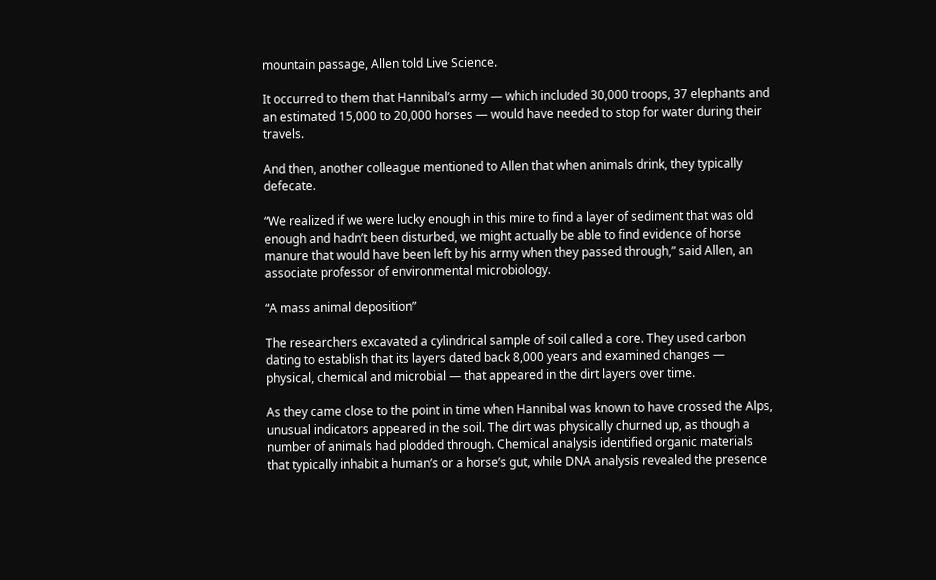mountain passage, Allen told Live Science.

It occurred to them that Hannibal’s army — which included 30,000 troops, 37 elephants and an estimated 15,000 to 20,000 horses — would have needed to stop for water during their travels.

And then, another colleague mentioned to Allen that when animals drink, they typically defecate.

“We realized if we were lucky enough in this mire to find a layer of sediment that was old enough and hadn’t been disturbed, we might actually be able to find evidence of horse manure that would have been left by his army when they passed through,” said Allen, an associate professor of environmental microbiology.

“A mass animal deposition”

The researchers excavated a cylindrical sample of soil called a core. They used carbon dating to establish that its layers dated back 8,000 years and examined changes — physical, chemical and microbial — that appeared in the dirt layers over time.

As they came close to the point in time when Hannibal was known to have crossed the Alps, unusual indicators appeared in the soil. The dirt was physically churned up, as though a number of animals had plodded through. Chemical analysis identified organic materials that typically inhabit a human’s or a horse’s gut, while DNA analysis revealed the presence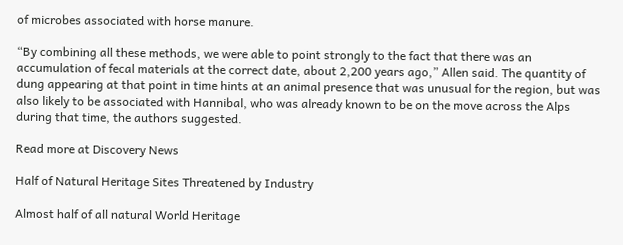of microbes associated with horse manure.

“By combining all these methods, we were able to point strongly to the fact that there was an accumulation of fecal materials at the correct date, about 2,200 years ago,” Allen said. The quantity of dung appearing at that point in time hints at an animal presence that was unusual for the region, but was also likely to be associated with Hannibal, who was already known to be on the move across the Alps during that time, the authors suggested.

Read more at Discovery News

Half of Natural Heritage Sites Threatened by Industry

Almost half of all natural World Heritage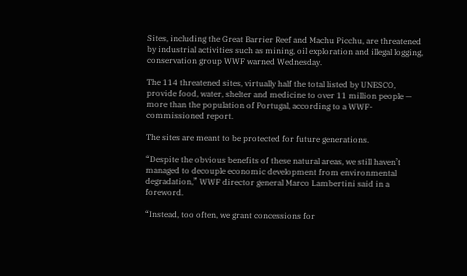Sites, including the Great Barrier Reef and Machu Picchu, are threatened by industrial activities such as mining, oil exploration and illegal logging, conservation group WWF warned Wednesday.

The 114 threatened sites, virtually half the total listed by UNESCO, provide food, water, shelter and medicine to over 11 million people — more than the population of Portugal, according to a WWF-commissioned report.

The sites are meant to be protected for future generations.

“Despite the obvious benefits of these natural areas, we still haven’t managed to decouple economic development from environmental degradation,” WWF director general Marco Lambertini said in a foreword.

“Instead, too often, we grant concessions for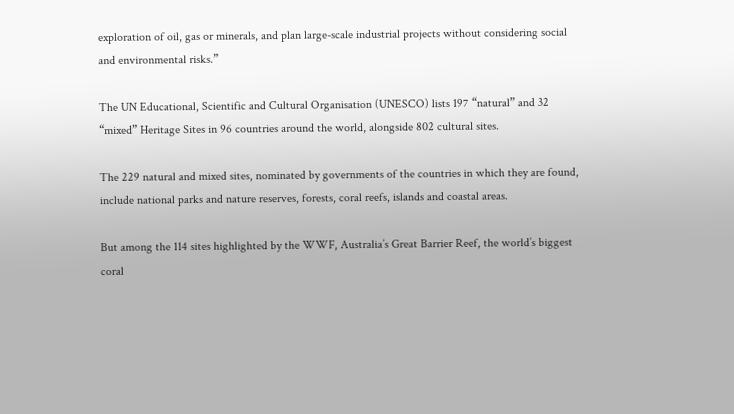exploration of oil, gas or minerals, and plan large-scale industrial projects without considering social and environmental risks.”

The UN Educational, Scientific and Cultural Organisation (UNESCO) lists 197 “natural” and 32 “mixed” Heritage Sites in 96 countries around the world, alongside 802 cultural sites.

The 229 natural and mixed sites, nominated by governments of the countries in which they are found, include national parks and nature reserves, forests, coral reefs, islands and coastal areas.

But among the 114 sites highlighted by the WWF, Australia’s Great Barrier Reef, the world’s biggest coral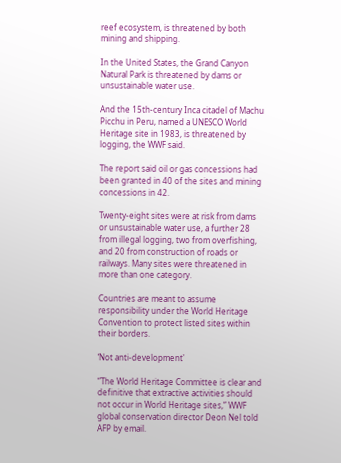reef ecosystem, is threatened by both mining and shipping.

In the United States, the Grand Canyon Natural Park is threatened by dams or unsustainable water use.

And the 15th-century Inca citadel of Machu Picchu in Peru, named a UNESCO World Heritage site in 1983, is threatened by logging, the WWF said.

The report said oil or gas concessions had been granted in 40 of the sites and mining concessions in 42.

Twenty-eight sites were at risk from dams or unsustainable water use, a further 28 from illegal logging, two from overfishing, and 20 from construction of roads or railways. Many sites were threatened in more than one category.

Countries are meant to assume responsibility under the World Heritage Convention to protect listed sites within their borders.

‘Not anti-development'

“The World Heritage Committee is clear and definitive that extractive activities should not occur in World Heritage sites,” WWF global conservation director Deon Nel told AFP by email.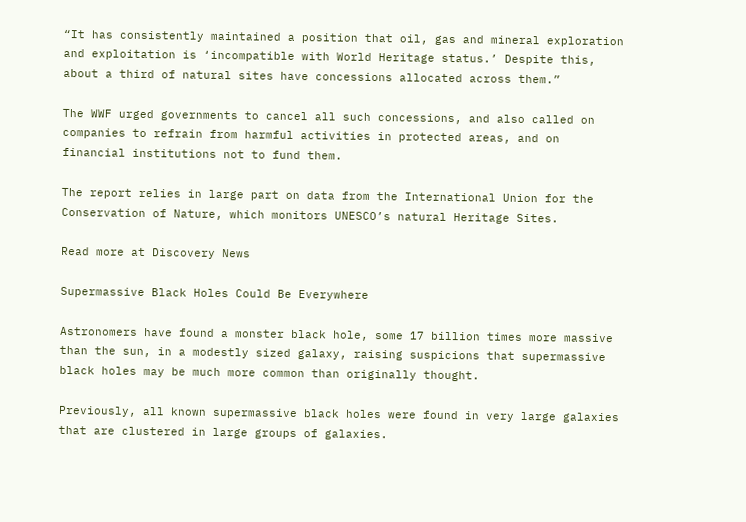“It has consistently maintained a position that oil, gas and mineral exploration and exploitation is ‘incompatible with World Heritage status.’ Despite this, about a third of natural sites have concessions allocated across them.”

The WWF urged governments to cancel all such concessions, and also called on companies to refrain from harmful activities in protected areas, and on financial institutions not to fund them.

The report relies in large part on data from the International Union for the Conservation of Nature, which monitors UNESCO’s natural Heritage Sites.

Read more at Discovery News

Supermassive Black Holes Could Be Everywhere

Astronomers have found a monster black hole, some 17 billion times more massive than the sun, in a modestly sized galaxy, raising suspicions that supermassive black holes may be much more common than originally thought.

Previously, all known supermassive black holes were found in very large galaxies that are clustered in large groups of galaxies.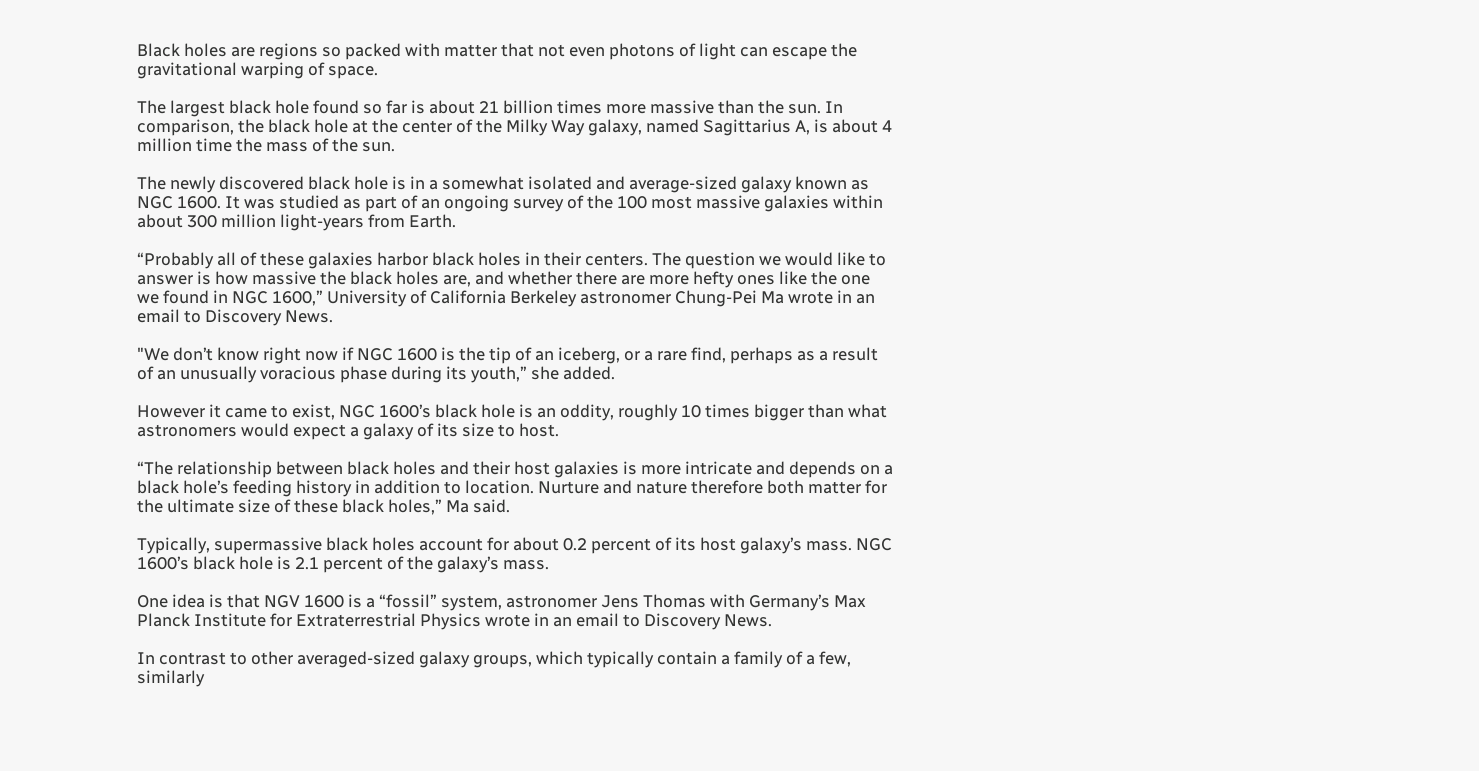Black holes are regions so packed with matter that not even photons of light can escape the gravitational warping of space.

The largest black hole found so far is about 21 billion times more massive than the sun. In comparison, the black hole at the center of the Milky Way galaxy, named Sagittarius A, is about 4 million time the mass of the sun.

The newly discovered black hole is in a somewhat isolated and average-sized galaxy known as NGC 1600. It was studied as part of an ongoing survey of the 100 most massive galaxies within about 300 million light-years from Earth.

“Probably all of these galaxies harbor black holes in their centers. The question we would like to answer is how massive the black holes are, and whether there are more hefty ones like the one we found in NGC 1600,” University of California Berkeley astronomer Chung-Pei Ma wrote in an email to Discovery News.

"We don’t know right now if NGC 1600 is the tip of an iceberg, or a rare find, perhaps as a result of an unusually voracious phase during its youth,” she added.

However it came to exist, NGC 1600’s black hole is an oddity, roughly 10 times bigger than what astronomers would expect a galaxy of its size to host.

“The relationship between black holes and their host galaxies is more intricate and depends on a black hole’s feeding history in addition to location. Nurture and nature therefore both matter for the ultimate size of these black holes,” Ma said.

Typically, supermassive black holes account for about 0.2 percent of its host galaxy’s mass. NGC 1600’s black hole is 2.1 percent of the galaxy’s mass.

One idea is that NGV 1600 is a “fossil” system, astronomer Jens Thomas with Germany’s Max Planck Institute for Extraterrestrial Physics wrote in an email to Discovery News.

In contrast to other averaged-sized galaxy groups, which typically contain a family of a few, similarly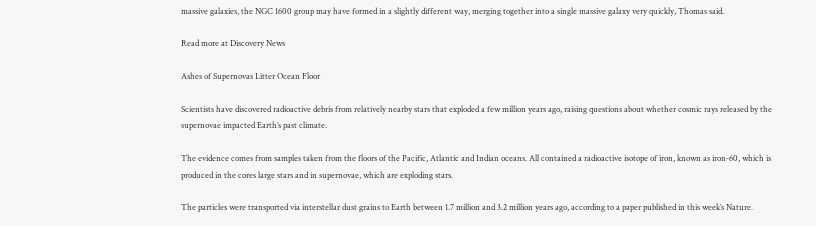massive galaxies, the NGC 1600 group may have formed in a slightly different way, merging together into a single massive galaxy very quickly, Thomas said.

Read more at Discovery News

Ashes of Supernovas Litter Ocean Floor

Scientists have discovered radioactive debris from relatively nearby stars that exploded a few million years ago, raising questions about whether cosmic rays released by the supernovae impacted Earth’s past climate.

The evidence comes from samples taken from the floors of the Pacific, Atlantic and Indian oceans. All contained a radioactive isotope of iron, known as iron-60, which is produced in the cores large stars and in supernovae, which are exploding stars.

The particles were transported via interstellar dust grains to Earth between 1.7 million and 3.2 million years ago, according to a paper published in this week’s Nature.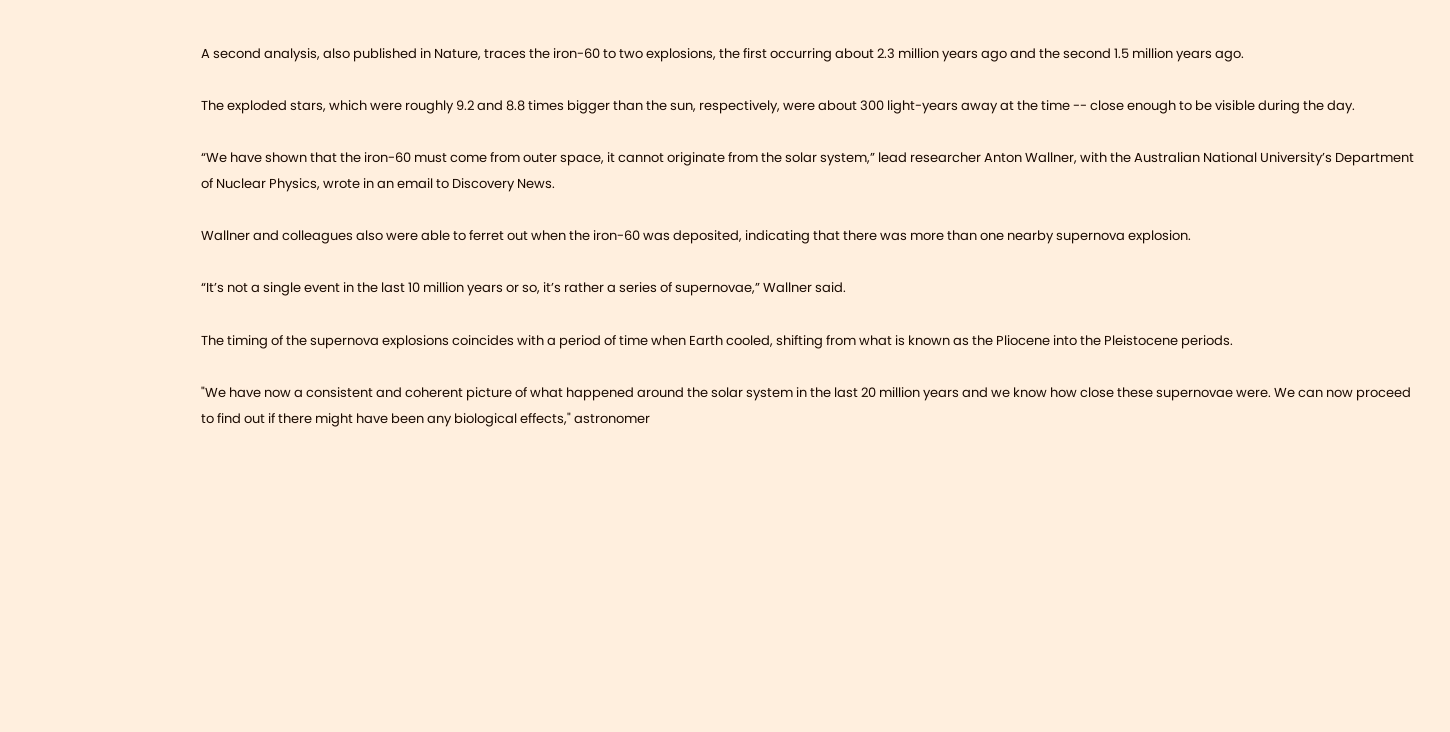A second analysis, also published in Nature, traces the iron-60 to two explosions, the first occurring about 2.3 million years ago and the second 1.5 million years ago.

The exploded stars, which were roughly 9.2 and 8.8 times bigger than the sun, respectively, were about 300 light-years away at the time -- close enough to be visible during the day.

“We have shown that the iron-60 must come from outer space, it cannot originate from the solar system,” lead researcher Anton Wallner, with the Australian National University’s Department of Nuclear Physics, wrote in an email to Discovery News.

Wallner and colleagues also were able to ferret out when the iron-60 was deposited, indicating that there was more than one nearby supernova explosion.

“It’s not a single event in the last 10 million years or so, it’s rather a series of supernovae,” Wallner said.

The timing of the supernova explosions coincides with a period of time when Earth cooled, shifting from what is known as the Pliocene into the Pleistocene periods.

"We have now a consistent and coherent picture of what happened around the solar system in the last 20 million years and we know how close these supernovae were. We can now proceed to find out if there might have been any biological effects," astronomer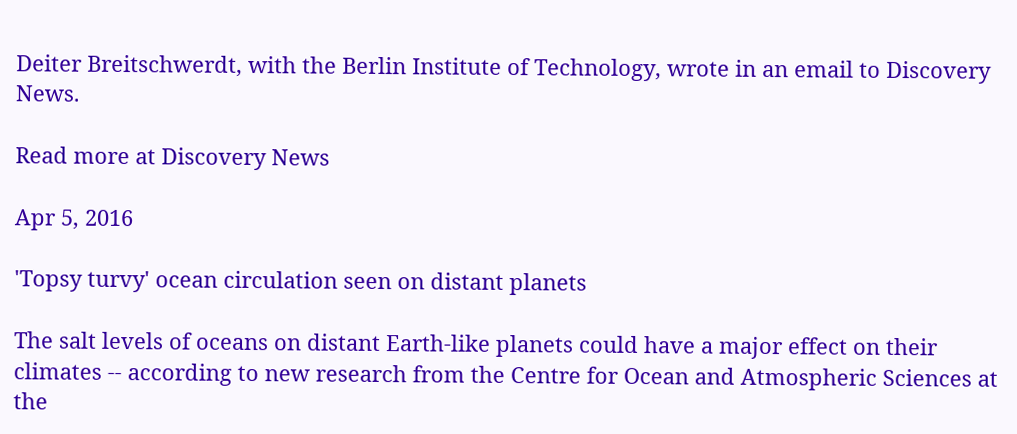Deiter Breitschwerdt, with the Berlin Institute of Technology, wrote in an email to Discovery News.

Read more at Discovery News

Apr 5, 2016

'Topsy turvy' ocean circulation seen on distant planets

The salt levels of oceans on distant Earth-like planets could have a major effect on their climates -- according to new research from the Centre for Ocean and Atmospheric Sciences at the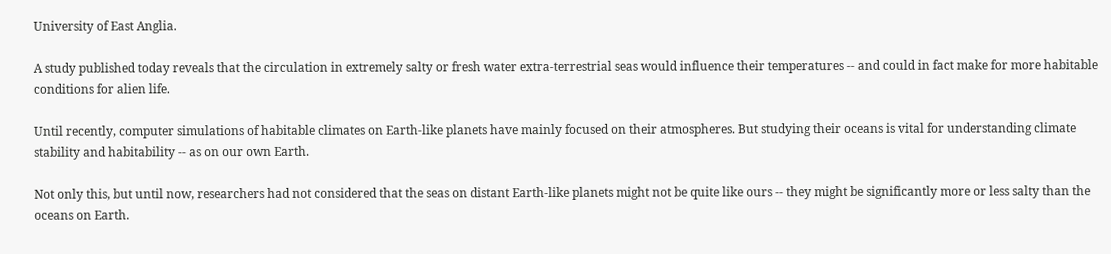University of East Anglia.

A study published today reveals that the circulation in extremely salty or fresh water extra-terrestrial seas would influence their temperatures -- and could in fact make for more habitable conditions for alien life.

Until recently, computer simulations of habitable climates on Earth-like planets have mainly focused on their atmospheres. But studying their oceans is vital for understanding climate stability and habitability -- as on our own Earth.

Not only this, but until now, researchers had not considered that the seas on distant Earth-like planets might not be quite like ours -- they might be significantly more or less salty than the oceans on Earth.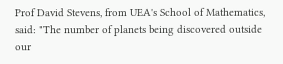Prof David Stevens, from UEA's School of Mathematics, said: "The number of planets being discovered outside our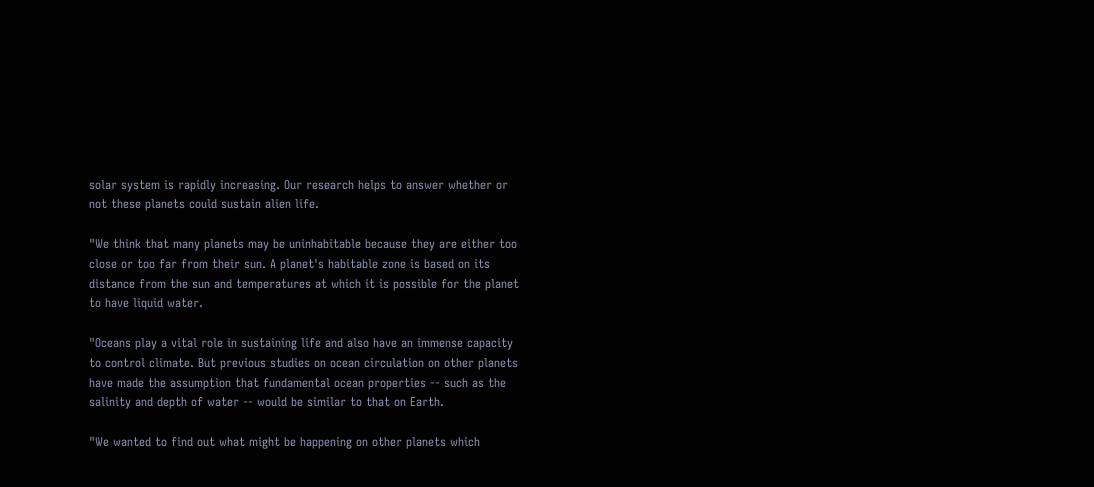solar system is rapidly increasing. Our research helps to answer whether or not these planets could sustain alien life.

"We think that many planets may be uninhabitable because they are either too close or too far from their sun. A planet's habitable zone is based on its distance from the sun and temperatures at which it is possible for the planet to have liquid water.

"Oceans play a vital role in sustaining life and also have an immense capacity to control climate. But previous studies on ocean circulation on other planets have made the assumption that fundamental ocean properties -- such as the salinity and depth of water -- would be similar to that on Earth.

"We wanted to find out what might be happening on other planets which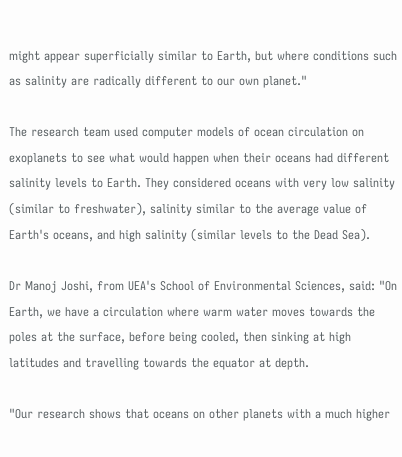might appear superficially similar to Earth, but where conditions such as salinity are radically different to our own planet."

The research team used computer models of ocean circulation on exoplanets to see what would happen when their oceans had different salinity levels to Earth. They considered oceans with very low salinity (similar to freshwater), salinity similar to the average value of Earth's oceans, and high salinity (similar levels to the Dead Sea).

Dr Manoj Joshi, from UEA's School of Environmental Sciences, said: "On Earth, we have a circulation where warm water moves towards the poles at the surface, before being cooled, then sinking at high latitudes and travelling towards the equator at depth.

"Our research shows that oceans on other planets with a much higher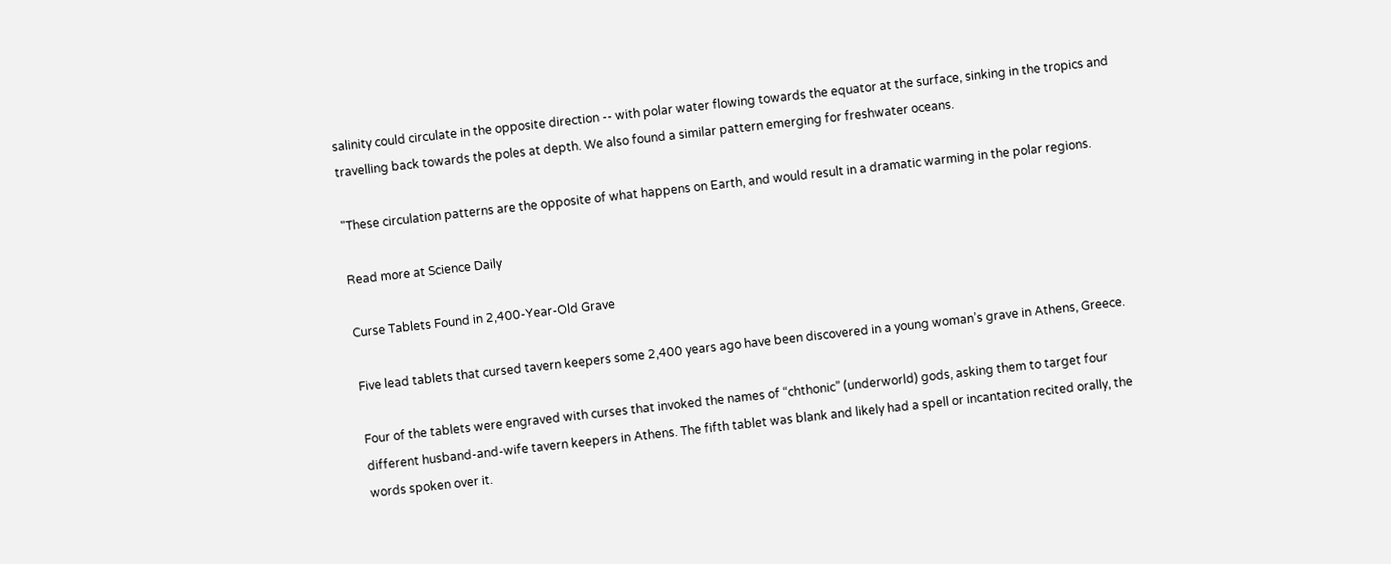salinity could circulate in the opposite direction -- with polar water flowing towards the equator at the surface, sinking in the tropics and travelling back towards the poles at depth. We also found a similar pattern emerging for freshwater oceans.

"These circulation patterns are the opposite of what happens on Earth, and would result in a dramatic warming in the polar regions.

Read more at Science Daily

Curse Tablets Found in 2,400-Year-Old Grave

Five lead tablets that cursed tavern keepers some 2,400 years ago have been discovered in a young woman’s grave in Athens, Greece.

Four of the tablets were engraved with curses that invoked the names of “chthonic” (underworld) gods, asking them to target four different husband-and-wife tavern keepers in Athens. The fifth tablet was blank and likely had a spell or incantation recited orally, the words spoken over it.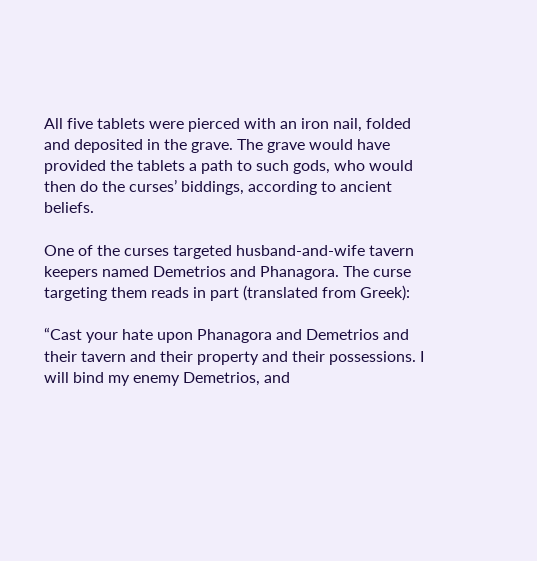All five tablets were pierced with an iron nail, folded and deposited in the grave. The grave would have provided the tablets a path to such gods, who would then do the curses’ biddings, according to ancient beliefs.

One of the curses targeted husband-and-wife tavern keepers named Demetrios and Phanagora. The curse targeting them reads in part (translated from Greek):

“Cast your hate upon Phanagora and Demetrios and their tavern and their property and their possessions. I will bind my enemy Demetrios, and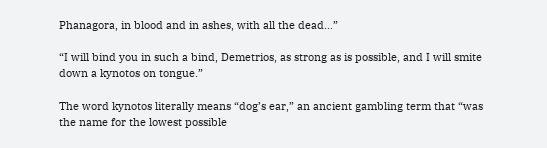Phanagora, in blood and in ashes, with all the dead…”

“I will bind you in such a bind, Demetrios, as strong as is possible, and I will smite down a kynotos on tongue.”

The word kynotos literally means “dog’s ear,” an ancient gambling term that “was the name for the lowest possible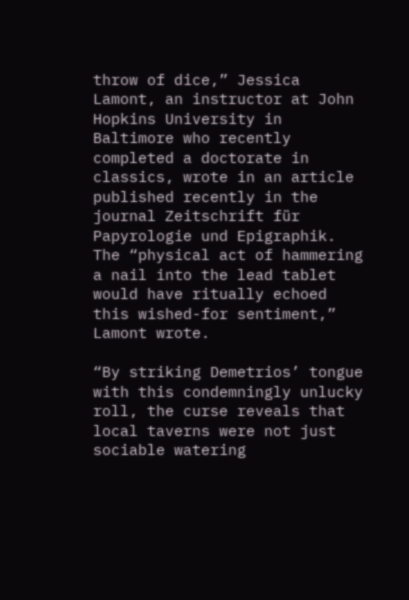throw of dice,” Jessica Lamont, an instructor at John Hopkins University in Baltimore who recently completed a doctorate in classics, wrote in an article published recently in the journal Zeitschrift für Papyrologie und Epigraphik. The “physical act of hammering a nail into the lead tablet would have ritually echoed this wished-for sentiment,” Lamont wrote.

“By striking Demetrios’ tongue with this condemningly unlucky roll, the curse reveals that local taverns were not just sociable watering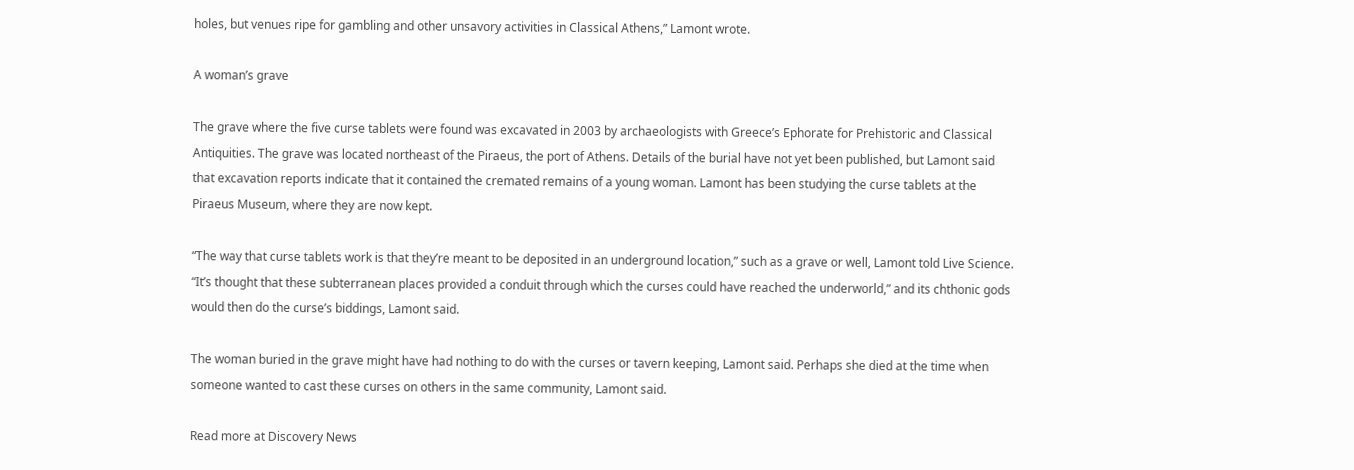holes, but venues ripe for gambling and other unsavory activities in Classical Athens,” Lamont wrote.

A woman’s grave

The grave where the five curse tablets were found was excavated in 2003 by archaeologists with Greece’s Ephorate for Prehistoric and Classical Antiquities. The grave was located northeast of the Piraeus, the port of Athens. Details of the burial have not yet been published, but Lamont said that excavation reports indicate that it contained the cremated remains of a young woman. Lamont has been studying the curse tablets at the Piraeus Museum, where they are now kept.

“The way that curse tablets work is that they’re meant to be deposited in an underground location,” such as a grave or well, Lamont told Live Science. “It’s thought that these subterranean places provided a conduit through which the curses could have reached the underworld,” and its chthonic gods would then do the curse’s biddings, Lamont said.

The woman buried in the grave might have had nothing to do with the curses or tavern keeping, Lamont said. Perhaps she died at the time when someone wanted to cast these curses on others in the same community, Lamont said.

Read more at Discovery News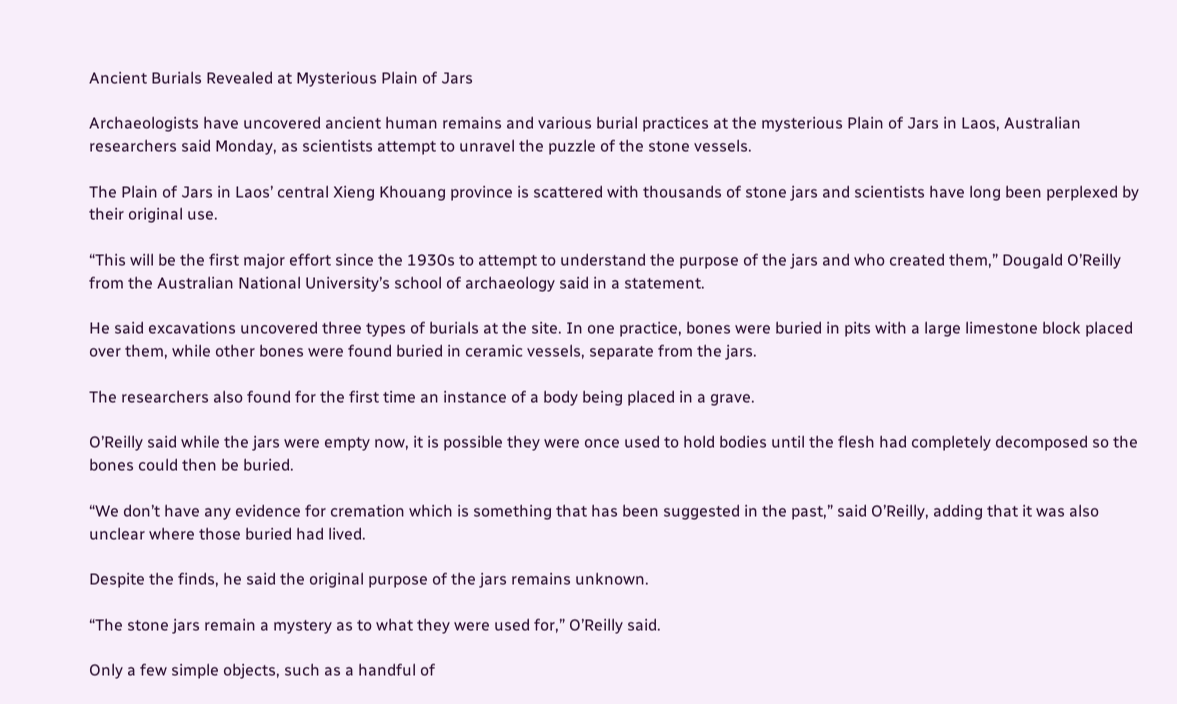Ancient Burials Revealed at Mysterious Plain of Jars

Archaeologists have uncovered ancient human remains and various burial practices at the mysterious Plain of Jars in Laos, Australian researchers said Monday, as scientists attempt to unravel the puzzle of the stone vessels.

The Plain of Jars in Laos’ central Xieng Khouang province is scattered with thousands of stone jars and scientists have long been perplexed by their original use.

“This will be the first major effort since the 1930s to attempt to understand the purpose of the jars and who created them,” Dougald O’Reilly from the Australian National University’s school of archaeology said in a statement.

He said excavations uncovered three types of burials at the site. In one practice, bones were buried in pits with a large limestone block placed over them, while other bones were found buried in ceramic vessels, separate from the jars.

The researchers also found for the first time an instance of a body being placed in a grave.

O’Reilly said while the jars were empty now, it is possible they were once used to hold bodies until the flesh had completely decomposed so the bones could then be buried.

“We don’t have any evidence for cremation which is something that has been suggested in the past,” said O’Reilly, adding that it was also unclear where those buried had lived.

Despite the finds, he said the original purpose of the jars remains unknown.

“The stone jars remain a mystery as to what they were used for,” O’Reilly said.

Only a few simple objects, such as a handful of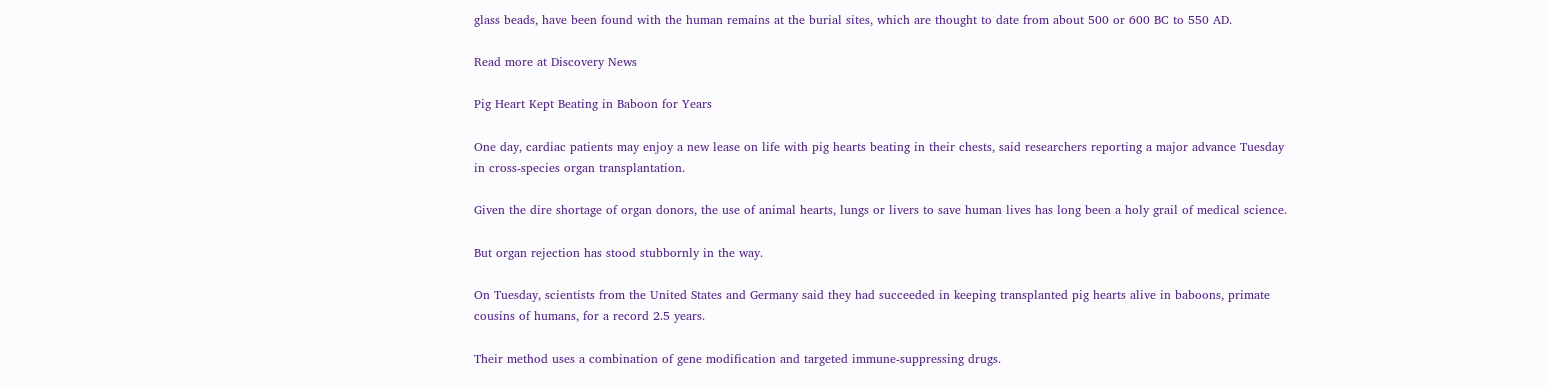glass beads, have been found with the human remains at the burial sites, which are thought to date from about 500 or 600 BC to 550 AD.

Read more at Discovery News

Pig Heart Kept Beating in Baboon for Years

One day, cardiac patients may enjoy a new lease on life with pig hearts beating in their chests, said researchers reporting a major advance Tuesday in cross-species organ transplantation.

Given the dire shortage of organ donors, the use of animal hearts, lungs or livers to save human lives has long been a holy grail of medical science.

But organ rejection has stood stubbornly in the way.

On Tuesday, scientists from the United States and Germany said they had succeeded in keeping transplanted pig hearts alive in baboons, primate cousins of humans, for a record 2.5 years.

Their method uses a combination of gene modification and targeted immune-suppressing drugs.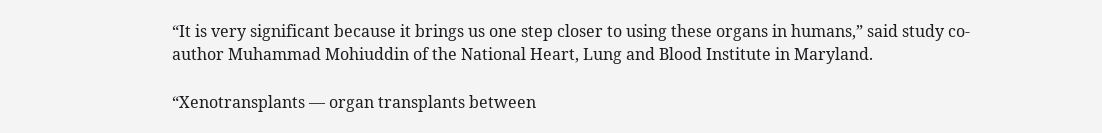“It is very significant because it brings us one step closer to using these organs in humans,” said study co-author Muhammad Mohiuddin of the National Heart, Lung and Blood Institute in Maryland.

“Xenotransplants — organ transplants between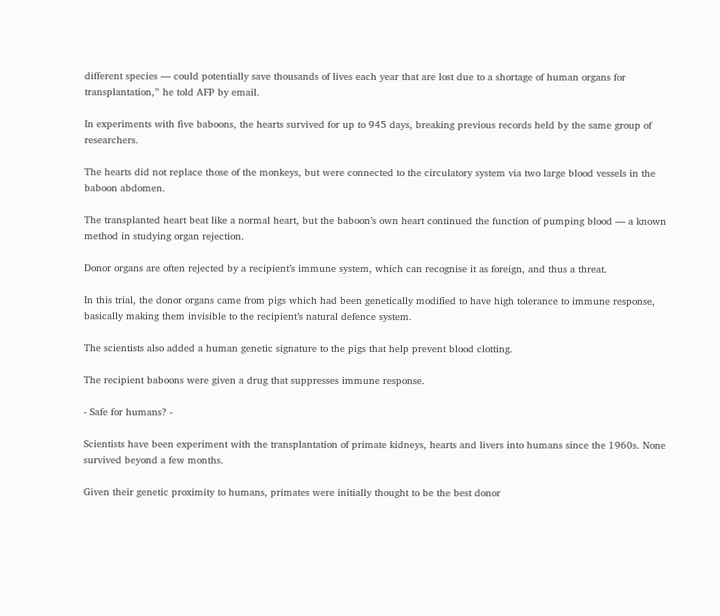different species — could potentially save thousands of lives each year that are lost due to a shortage of human organs for transplantation,” he told AFP by email.

In experiments with five baboons, the hearts survived for up to 945 days, breaking previous records held by the same group of researchers.

The hearts did not replace those of the monkeys, but were connected to the circulatory system via two large blood vessels in the baboon abdomen.

The transplanted heart beat like a normal heart, but the baboon’s own heart continued the function of pumping blood — a known method in studying organ rejection.

Donor organs are often rejected by a recipient’s immune system, which can recognise it as foreign, and thus a threat.

In this trial, the donor organs came from pigs which had been genetically modified to have high tolerance to immune response, basically making them invisible to the recipient’s natural defence system.

The scientists also added a human genetic signature to the pigs that help prevent blood clotting.

The recipient baboons were given a drug that suppresses immune response.

- Safe for humans? -

Scientists have been experiment with the transplantation of primate kidneys, hearts and livers into humans since the 1960s. None survived beyond a few months.

Given their genetic proximity to humans, primates were initially thought to be the best donor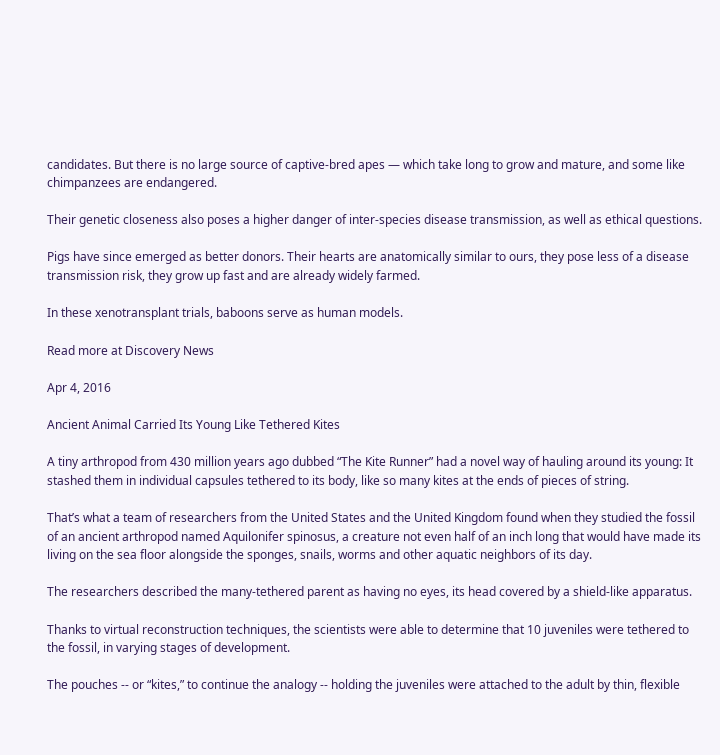candidates. But there is no large source of captive-bred apes — which take long to grow and mature, and some like chimpanzees are endangered.

Their genetic closeness also poses a higher danger of inter-species disease transmission, as well as ethical questions.

Pigs have since emerged as better donors. Their hearts are anatomically similar to ours, they pose less of a disease transmission risk, they grow up fast and are already widely farmed.

In these xenotransplant trials, baboons serve as human models.

Read more at Discovery News

Apr 4, 2016

Ancient Animal Carried Its Young Like Tethered Kites

A tiny arthropod from 430 million years ago dubbed “The Kite Runner” had a novel way of hauling around its young: It stashed them in individual capsules tethered to its body, like so many kites at the ends of pieces of string.

That’s what a team of researchers from the United States and the United Kingdom found when they studied the fossil of an ancient arthropod named Aquilonifer spinosus, a creature not even half of an inch long that would have made its living on the sea floor alongside the sponges, snails, worms and other aquatic neighbors of its day.

The researchers described the many-tethered parent as having no eyes, its head covered by a shield-like apparatus.

Thanks to virtual reconstruction techniques, the scientists were able to determine that 10 juveniles were tethered to the fossil, in varying stages of development.

The pouches -- or “kites,” to continue the analogy -- holding the juveniles were attached to the adult by thin, flexible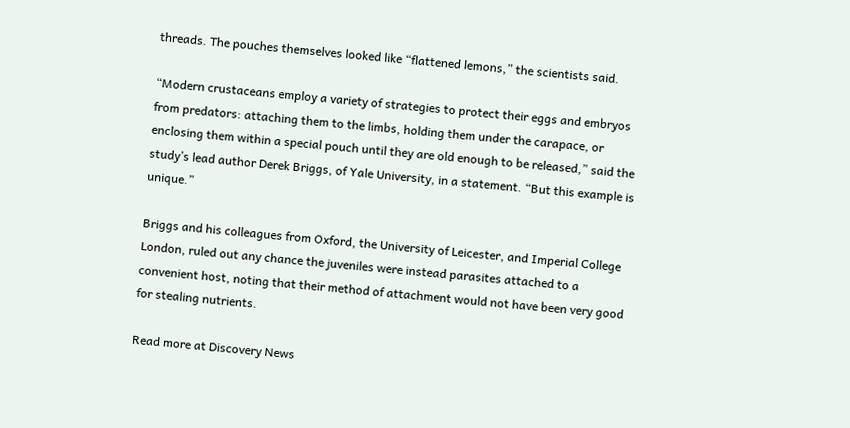threads. The pouches themselves looked like “flattened lemons,” the scientists said.

“Modern crustaceans employ a variety of strategies to protect their eggs and embryos from predators: attaching them to the limbs, holding them under the carapace, or enclosing them within a special pouch until they are old enough to be released,” said the study’s lead author Derek Briggs, of Yale University, in a statement. “But this example is unique.”

Briggs and his colleagues from Oxford, the University of Leicester, and Imperial College London, ruled out any chance the juveniles were instead parasites attached to a convenient host, noting that their method of attachment would not have been very good for stealing nutrients.

Read more at Discovery News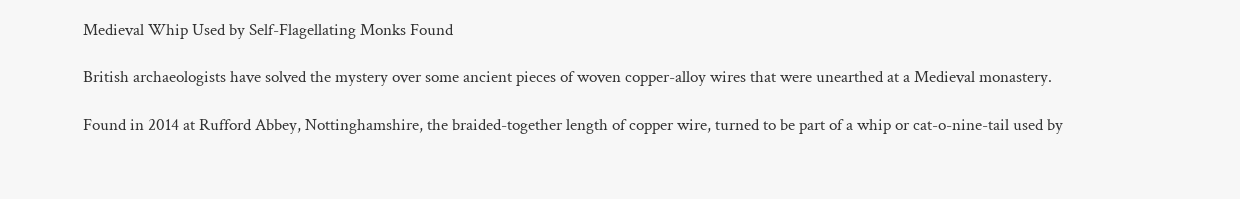Medieval Whip Used by Self-Flagellating Monks Found

British archaeologists have solved the mystery over some ancient pieces of woven copper-alloy wires that were unearthed at a Medieval monastery.

Found in 2014 at Rufford Abbey, Nottinghamshire, the braided-together length of copper wire, turned to be part of a whip or cat-o-nine-tail used by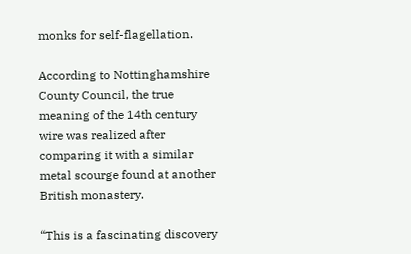monks for self-flagellation.

According to Nottinghamshire County Council, the true meaning of the 14th century wire was realized after comparing it with a similar metal scourge found at another British monastery.

“This is a fascinating discovery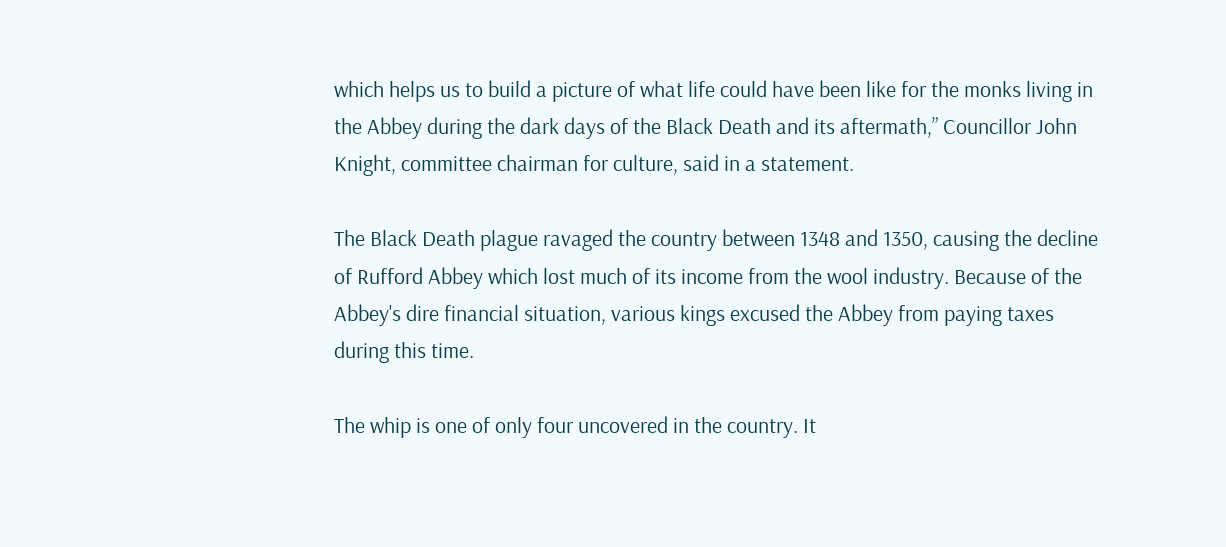which helps us to build a picture of what life could have been like for the monks living in the Abbey during the dark days of the Black Death and its aftermath,” Councillor John Knight, committee chairman for culture, said in a statement.

The Black Death plague ravaged the country between 1348 and 1350, causing the decline of Rufford Abbey which lost much of its income from the wool industry. Because of the Abbey's dire financial situation, various kings excused the Abbey from paying taxes during this time.

The whip is one of only four uncovered in the country. It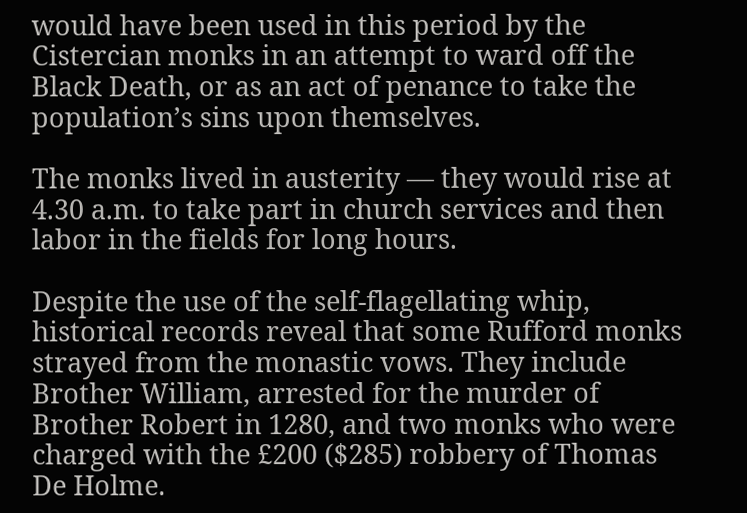would have been used in this period by the Cistercian monks in an attempt to ward off the Black Death, or as an act of penance to take the population’s sins upon themselves.

The monks lived in austerity — they would rise at 4.30 a.m. to take part in church services and then labor in the fields for long hours.

Despite the use of the self-flagellating whip, historical records reveal that some Rufford monks strayed from the monastic vows. They include Brother William, arrested for the murder of Brother Robert in 1280, and two monks who were charged with the £200 ($285) robbery of Thomas De Holme.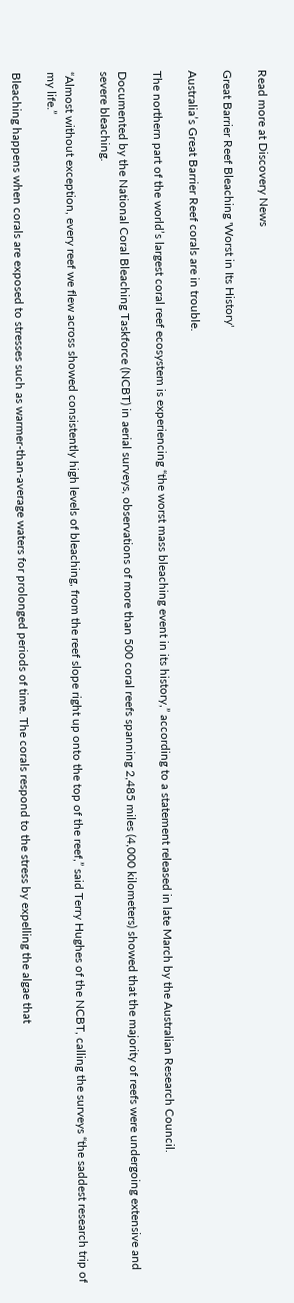Read more at Discovery News

Great Barrier Reef Bleaching 'Worst in Its History'

Australia’s Great Barrier Reef corals are in trouble.

The northern part of the world’s largest coral reef ecosystem is experiencing “the worst mass bleaching event in its history,” according to a statement released in late March by the Australian Research Council.

Documented by the National Coral Bleaching Taskforce (NCBT) in aerial surveys, observations of more than 500 coral reefs spanning 2,485 miles (4,000 kilometers) showed that the majority of reefs were undergoing extensive and severe bleaching.

“Almost without exception, every reef we flew across showed consistently high levels of bleaching, from the reef slope right up onto the top of the reef,” said Terry Hughes of the NCBT, calling the surveys “the saddest research trip of my life.”

Bleaching happens when corals are exposed to stresses such as warmer-than-average waters for prolonged periods of time. The corals respond to the stress by expelling the algae that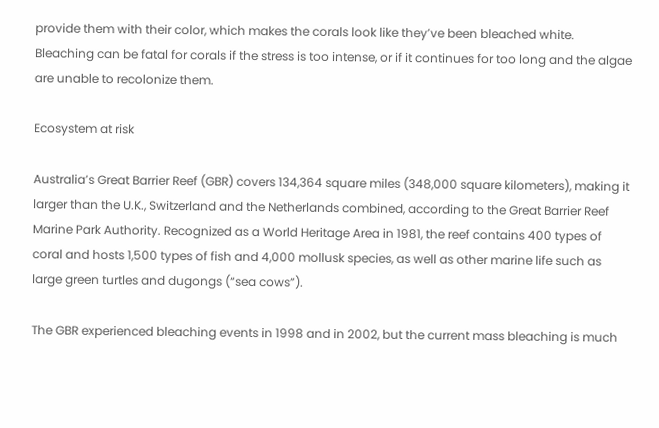provide them with their color, which makes the corals look like they’ve been bleached white. Bleaching can be fatal for corals if the stress is too intense, or if it continues for too long and the algae are unable to recolonize them.

Ecosystem at risk

Australia’s Great Barrier Reef (GBR) covers 134,364 square miles (348,000 square kilometers), making it larger than the U.K., Switzerland and the Netherlands combined, according to the Great Barrier Reef Marine Park Authority. Recognized as a World Heritage Area in 1981, the reef contains 400 types of coral and hosts 1,500 types of fish and 4,000 mollusk species, as well as other marine life such as large green turtles and dugongs (“sea cows”).

The GBR experienced bleaching events in 1998 and in 2002, but the current mass bleaching is much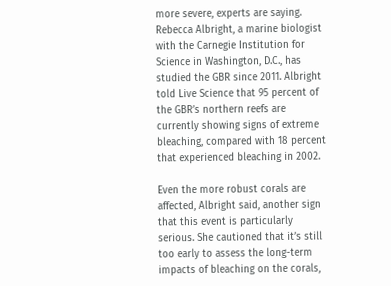more severe, experts are saying. Rebecca Albright, a marine biologist with the Carnegie Institution for Science in Washington, D.C., has studied the GBR since 2011. Albright told Live Science that 95 percent of the GBR’s northern reefs are currently showing signs of extreme bleaching, compared with 18 percent that experienced bleaching in 2002.

Even the more robust corals are affected, Albright said, another sign that this event is particularly serious. She cautioned that it’s still too early to assess the long-term impacts of bleaching on the corals,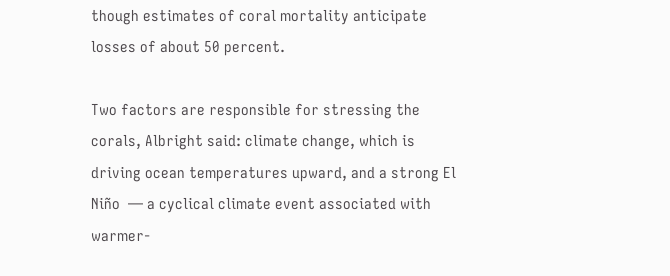though estimates of coral mortality anticipate losses of about 50 percent.

Two factors are responsible for stressing the corals, Albright said: climate change, which is driving ocean temperatures upward, and a strong El Niño  — a cyclical climate event associated with warmer-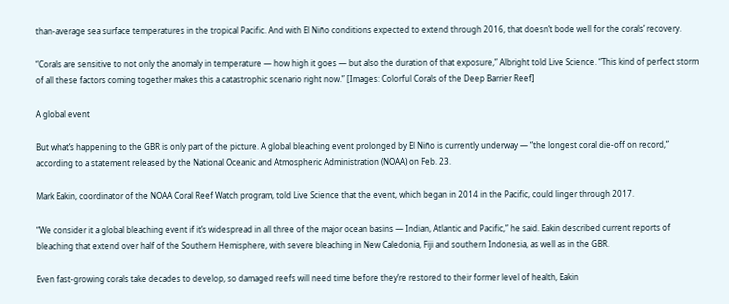than-average sea surface temperatures in the tropical Pacific. And with El Niño conditions expected to extend through 2016, that doesn’t bode well for the corals’ recovery.

“Corals are sensitive to not only the anomaly in temperature — how high it goes — but also the duration of that exposure,” Albright told Live Science. “This kind of perfect storm of all these factors coming together makes this a catastrophic scenario right now.” [Images: Colorful Corals of the Deep Barrier Reef]

A global event

But what’s happening to the GBR is only part of the picture. A global bleaching event prolonged by El Niño is currently underway — “the longest coral die-off on record,” according to a statement released by the National Oceanic and Atmospheric Administration (NOAA) on Feb. 23.

Mark Eakin, coordinator of the NOAA Coral Reef Watch program, told Live Science that the event, which began in 2014 in the Pacific, could linger through 2017.

“We consider it a global bleaching event if it’s widespread in all three of the major ocean basins — Indian, Atlantic and Pacific,” he said. Eakin described current reports of bleaching that extend over half of the Southern Hemisphere, with severe bleaching in New Caledonia, Fiji and southern Indonesia, as well as in the GBR.

Even fast-growing corals take decades to develop, so damaged reefs will need time before they’re restored to their former level of health, Eakin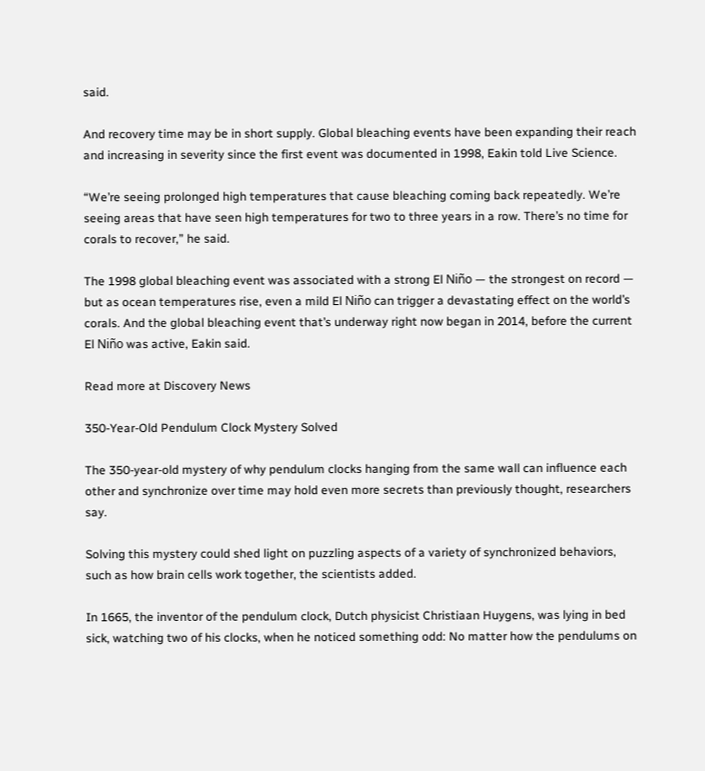said.

And recovery time may be in short supply. Global bleaching events have been expanding their reach and increasing in severity since the first event was documented in 1998, Eakin told Live Science.

“We’re seeing prolonged high temperatures that cause bleaching coming back repeatedly. We’re seeing areas that have seen high temperatures for two to three years in a row. There’s no time for corals to recover,” he said.

The 1998 global bleaching event was associated with a strong El Niño — the strongest on record — but as ocean temperatures rise, even a mild El Niño can trigger a devastating effect on the world’s corals. And the global bleaching event that’s underway right now began in 2014, before the current El Niño was active, Eakin said.

Read more at Discovery News

350-Year-Old Pendulum Clock Mystery Solved

The 350-year-old mystery of why pendulum clocks hanging from the same wall can influence each other and synchronize over time may hold even more secrets than previously thought, researchers say.

Solving this mystery could shed light on puzzling aspects of a variety of synchronized behaviors, such as how brain cells work together, the scientists added.

In 1665, the inventor of the pendulum clock, Dutch physicist Christiaan Huygens, was lying in bed sick, watching two of his clocks, when he noticed something odd: No matter how the pendulums on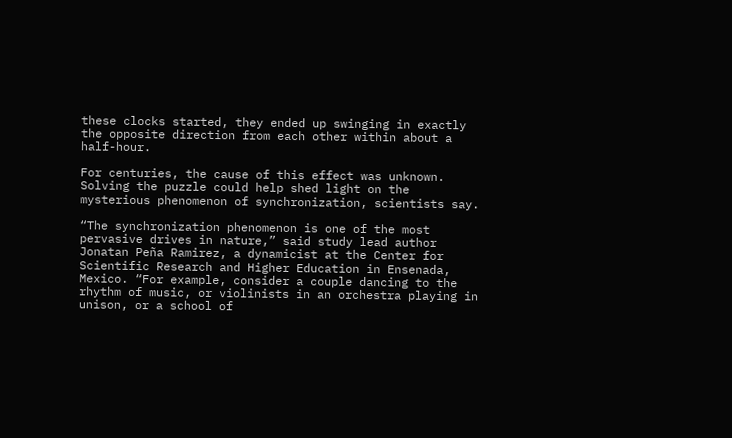these clocks started, they ended up swinging in exactly the opposite direction from each other within about a half-hour.

For centuries, the cause of this effect was unknown. Solving the puzzle could help shed light on the mysterious phenomenon of synchronization, scientists say.

“The synchronization phenomenon is one of the most pervasive drives in nature,” said study lead author Jonatan Peña Ramirez, a dynamicist at the Center for Scientific Research and Higher Education in Ensenada, Mexico. “For example, consider a couple dancing to the rhythm of music, or violinists in an orchestra playing in unison, or a school of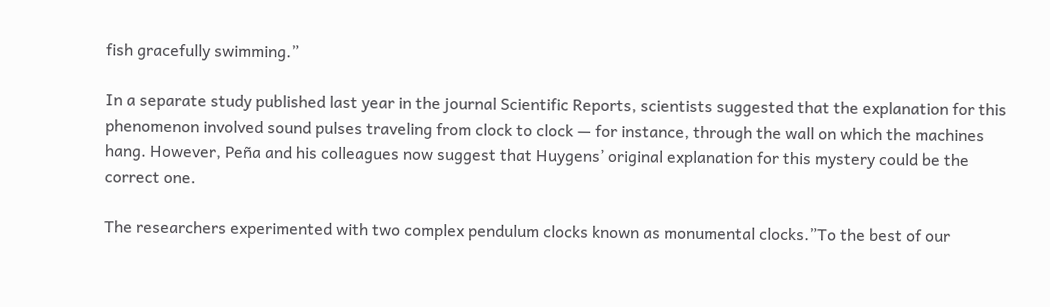fish gracefully swimming.”

In a separate study published last year in the journal Scientific Reports, scientists suggested that the explanation for this phenomenon involved sound pulses traveling from clock to clock — for instance, through the wall on which the machines hang. However, Peña and his colleagues now suggest that Huygens’ original explanation for this mystery could be the correct one.

The researchers experimented with two complex pendulum clocks known as monumental clocks.”To the best of our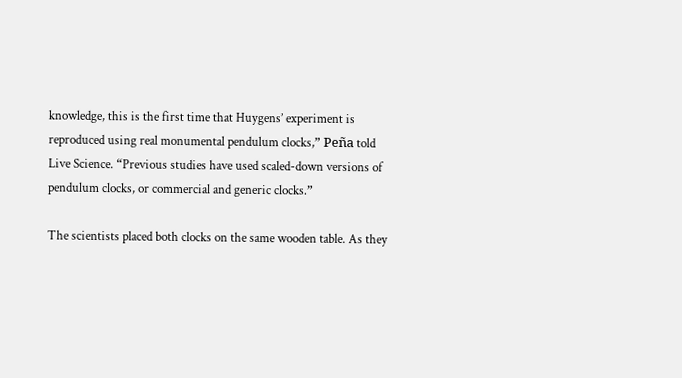knowledge, this is the first time that Huygens’ experiment is reproduced using real monumental pendulum clocks,” Peña told Live Science. “Previous studies have used scaled-down versions of pendulum clocks, or commercial and generic clocks.”

The scientists placed both clocks on the same wooden table. As they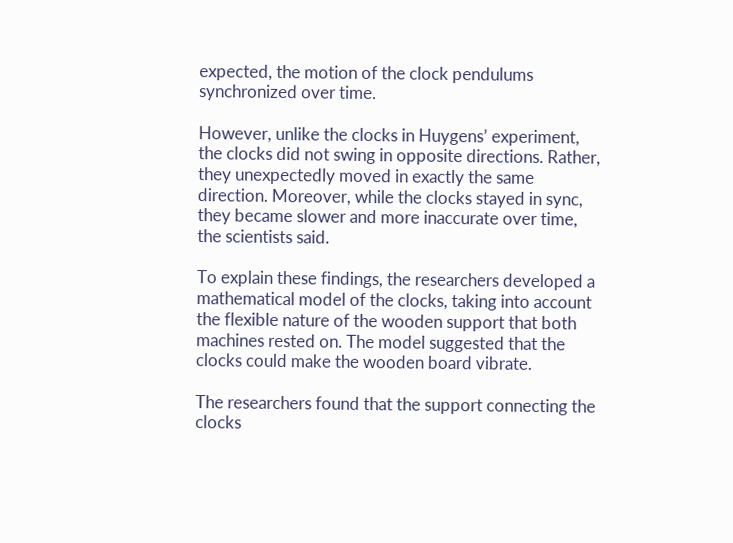expected, the motion of the clock pendulums synchronized over time.

However, unlike the clocks in Huygens’ experiment, the clocks did not swing in opposite directions. Rather, they unexpectedly moved in exactly the same direction. Moreover, while the clocks stayed in sync, they became slower and more inaccurate over time, the scientists said.

To explain these findings, the researchers developed a mathematical model of the clocks, taking into account the flexible nature of the wooden support that both machines rested on. The model suggested that the clocks could make the wooden board vibrate.

The researchers found that the support connecting the clocks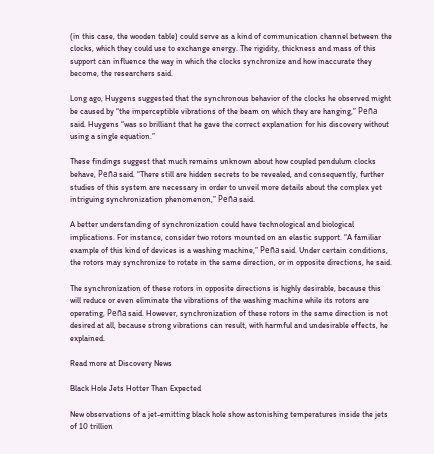(in this case, the wooden table) could serve as a kind of communication channel between the clocks, which they could use to exchange energy. The rigidity, thickness and mass of this support can influence the way in which the clocks synchronize and how inaccurate they become, the researchers said.

Long ago, Huygens suggested that the synchronous behavior of the clocks he observed might be caused by “the imperceptible vibrations of the beam on which they are hanging,” Peña said. Huygens “was so brilliant that he gave the correct explanation for his discovery without using a single equation.”

These findings suggest that much remains unknown about how coupled pendulum clocks behave, Peña said. “There still are hidden secrets to be revealed, and consequently, further studies of this system are necessary in order to unveil more details about the complex yet intriguing synchronization phenomenon,” Peña said.

A better understanding of synchronization could have technological and biological implications. For instance, consider two rotors mounted on an elastic support. “A familiar example of this kind of devices is a washing machine,” Peña said. Under certain conditions, the rotors may synchronize to rotate in the same direction, or in opposite directions, he said.

The synchronization of these rotors in opposite directions is highly desirable, because this will reduce or even eliminate the vibrations of the washing machine while its rotors are operating, Peña said. However, synchronization of these rotors in the same direction is not desired at all, because strong vibrations can result, with harmful and undesirable effects, he explained.

Read more at Discovery News

Black Hole Jets Hotter Than Expected

New observations of a jet-emitting black hole show astonishing temperatures inside the jets of 10 trillion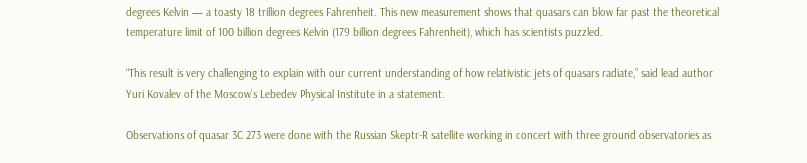degrees Kelvin — a toasty 18 trillion degrees Fahrenheit. This new measurement shows that quasars can blow far past the theoretical temperature limit of 100 billion degrees Kelvin (179 billion degrees Fahrenheit), which has scientists puzzled.

“This result is very challenging to explain with our current understanding of how relativistic jets of quasars radiate,” said lead author Yuri Kovalev of the Moscow’s Lebedev Physical Institute in a statement.

Observations of quasar 3C 273 were done with the Russian Skeptr-R satellite working in concert with three ground observatories as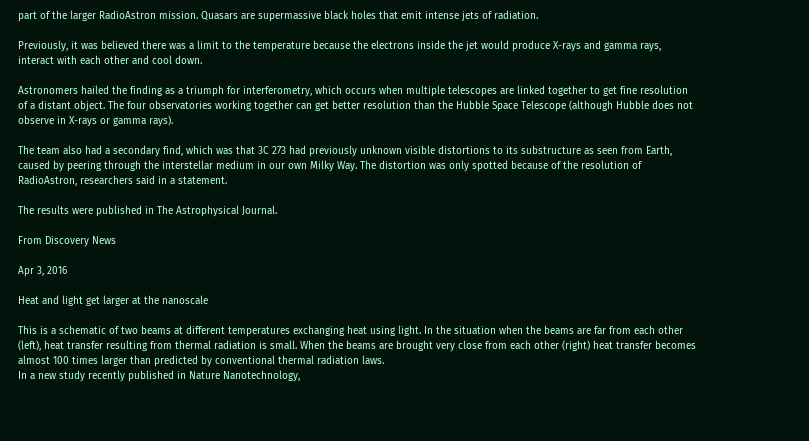part of the larger RadioAstron mission. Quasars are supermassive black holes that emit intense jets of radiation.

Previously, it was believed there was a limit to the temperature because the electrons inside the jet would produce X-rays and gamma rays, interact with each other and cool down.

Astronomers hailed the finding as a triumph for interferometry, which occurs when multiple telescopes are linked together to get fine resolution of a distant object. The four observatories working together can get better resolution than the Hubble Space Telescope (although Hubble does not observe in X-rays or gamma rays).

The team also had a secondary find, which was that 3C 273 had previously unknown visible distortions to its substructure as seen from Earth, caused by peering through the interstellar medium in our own Milky Way. The distortion was only spotted because of the resolution of RadioAstron, researchers said in a statement.

The results were published in The Astrophysical Journal.

From Discovery News

Apr 3, 2016

Heat and light get larger at the nanoscale

This is a schematic of two beams at different temperatures exchanging heat using light. In the situation when the beams are far from each other (left), heat transfer resulting from thermal radiation is small. When the beams are brought very close from each other (right) heat transfer becomes almost 100 times larger than predicted by conventional thermal radiation laws.
In a new study recently published in Nature Nanotechnology,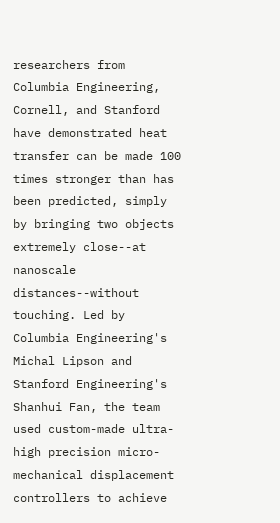researchers from Columbia Engineering, Cornell, and Stanford have demonstrated heat transfer can be made 100 times stronger than has been predicted, simply by bringing two objects extremely close--at nanoscale distances--without touching. Led by Columbia Engineering's Michal Lipson and Stanford Engineering's Shanhui Fan, the team used custom-made ultra-high precision micro-mechanical displacement controllers to achieve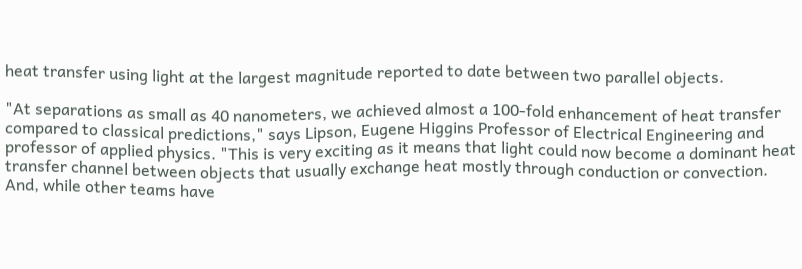heat transfer using light at the largest magnitude reported to date between two parallel objects.

"At separations as small as 40 nanometers, we achieved almost a 100-fold enhancement of heat transfer compared to classical predictions," says Lipson, Eugene Higgins Professor of Electrical Engineering and professor of applied physics. "This is very exciting as it means that light could now become a dominant heat transfer channel between objects that usually exchange heat mostly through conduction or convection. And, while other teams have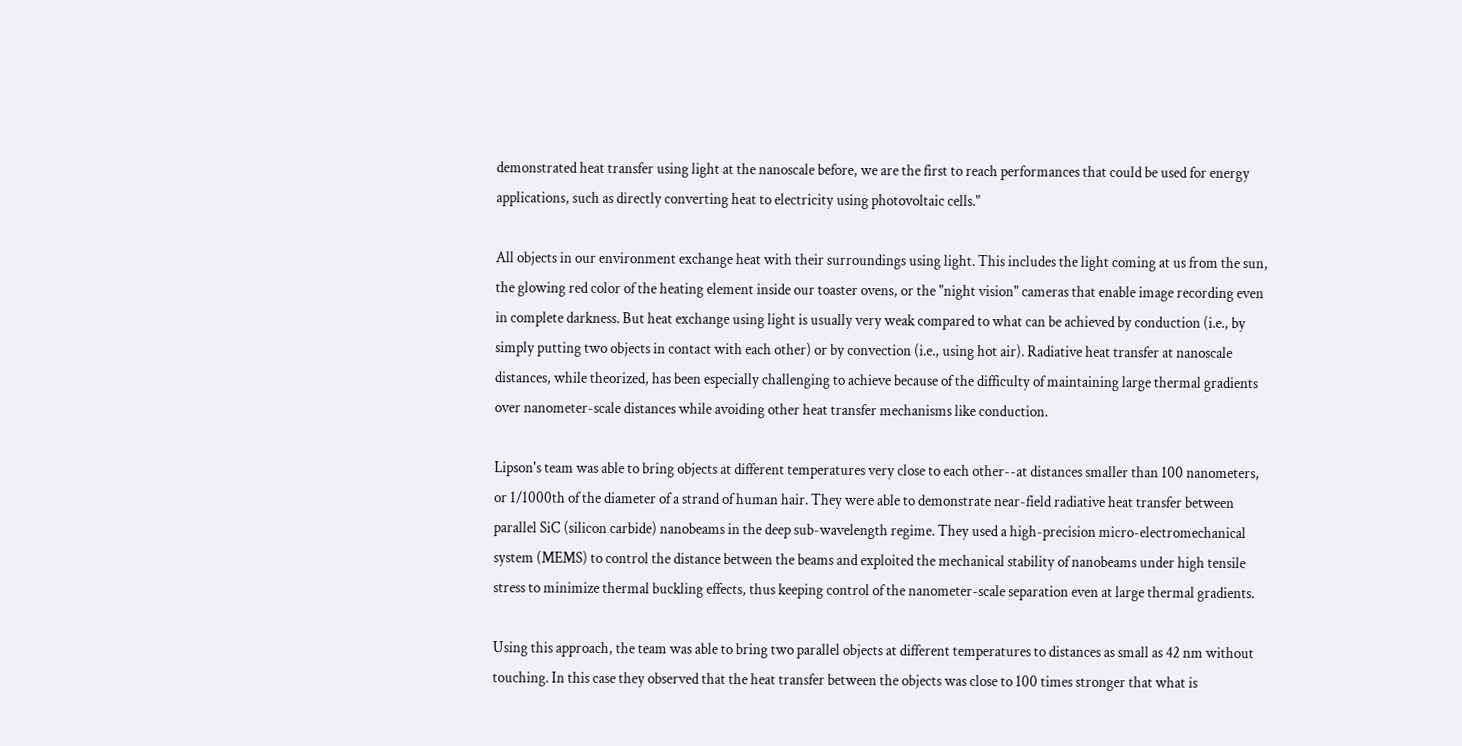demonstrated heat transfer using light at the nanoscale before, we are the first to reach performances that could be used for energy applications, such as directly converting heat to electricity using photovoltaic cells."

All objects in our environment exchange heat with their surroundings using light. This includes the light coming at us from the sun, the glowing red color of the heating element inside our toaster ovens, or the "night vision" cameras that enable image recording even in complete darkness. But heat exchange using light is usually very weak compared to what can be achieved by conduction (i.e., by simply putting two objects in contact with each other) or by convection (i.e., using hot air). Radiative heat transfer at nanoscale distances, while theorized, has been especially challenging to achieve because of the difficulty of maintaining large thermal gradients over nanometer-scale distances while avoiding other heat transfer mechanisms like conduction.

Lipson's team was able to bring objects at different temperatures very close to each other--at distances smaller than 100 nanometers, or 1/1000th of the diameter of a strand of human hair. They were able to demonstrate near-field radiative heat transfer between parallel SiC (silicon carbide) nanobeams in the deep sub-wavelength regime. They used a high-precision micro-electromechanical system (MEMS) to control the distance between the beams and exploited the mechanical stability of nanobeams under high tensile stress to minimize thermal buckling effects, thus keeping control of the nanometer-scale separation even at large thermal gradients.

Using this approach, the team was able to bring two parallel objects at different temperatures to distances as small as 42 nm without touching. In this case they observed that the heat transfer between the objects was close to 100 times stronger that what is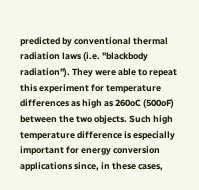predicted by conventional thermal radiation laws (i.e. "blackbody radiation"). They were able to repeat this experiment for temperature differences as high as 260oC (500oF) between the two objects. Such high temperature difference is especially important for energy conversion applications since, in these cases,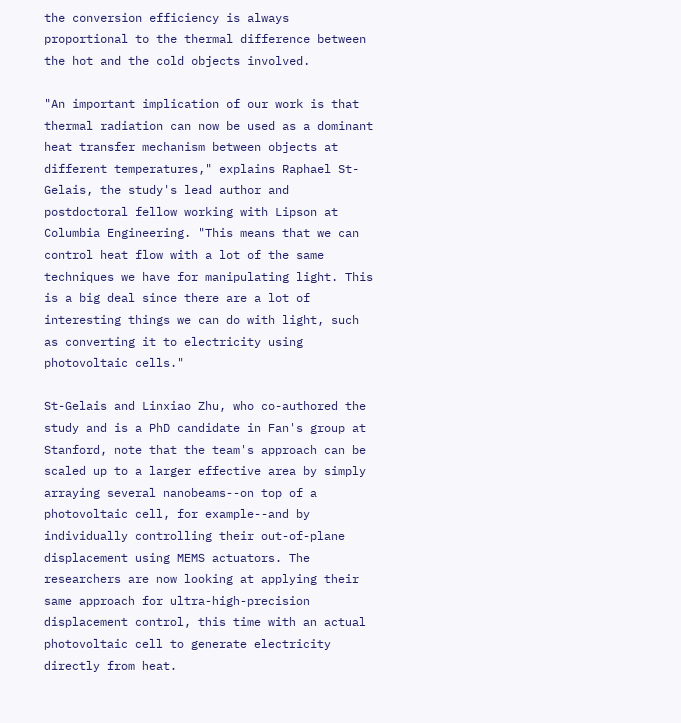the conversion efficiency is always proportional to the thermal difference between the hot and the cold objects involved.

"An important implication of our work is that thermal radiation can now be used as a dominant heat transfer mechanism between objects at different temperatures," explains Raphael St-Gelais, the study's lead author and postdoctoral fellow working with Lipson at Columbia Engineering. "This means that we can control heat flow with a lot of the same techniques we have for manipulating light. This is a big deal since there are a lot of interesting things we can do with light, such as converting it to electricity using photovoltaic cells."

St-Gelais and Linxiao Zhu, who co-authored the study and is a PhD candidate in Fan's group at Stanford, note that the team's approach can be scaled up to a larger effective area by simply arraying several nanobeams--on top of a photovoltaic cell, for example--and by individually controlling their out-of-plane displacement using MEMS actuators. The researchers are now looking at applying their same approach for ultra-high-precision displacement control, this time with an actual photovoltaic cell to generate electricity directly from heat.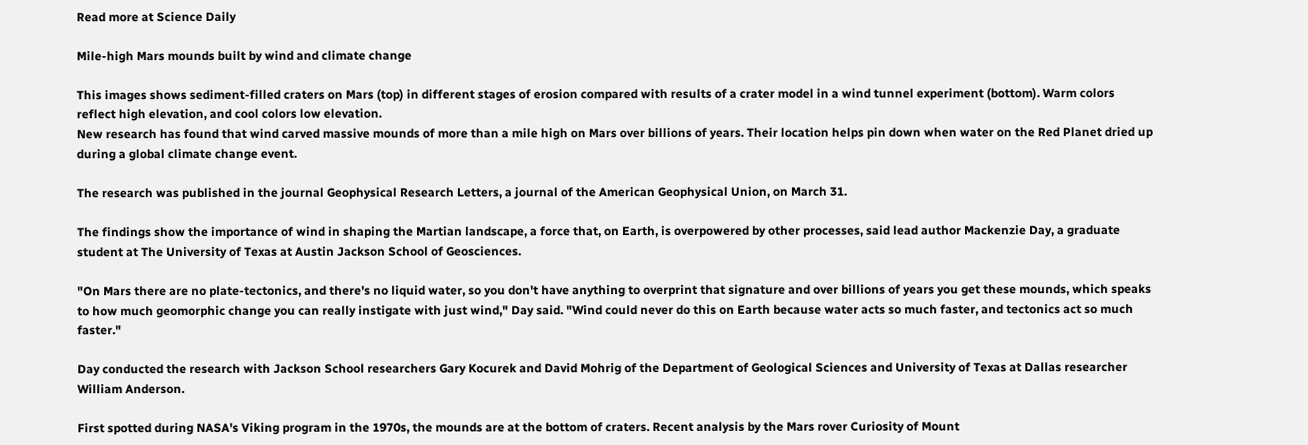Read more at Science Daily

Mile-high Mars mounds built by wind and climate change

This images shows sediment-filled craters on Mars (top) in different stages of erosion compared with results of a crater model in a wind tunnel experiment (bottom). Warm colors reflect high elevation, and cool colors low elevation.
New research has found that wind carved massive mounds of more than a mile high on Mars over billions of years. Their location helps pin down when water on the Red Planet dried up during a global climate change event.

The research was published in the journal Geophysical Research Letters, a journal of the American Geophysical Union, on March 31.

The findings show the importance of wind in shaping the Martian landscape, a force that, on Earth, is overpowered by other processes, said lead author Mackenzie Day, a graduate student at The University of Texas at Austin Jackson School of Geosciences.

"On Mars there are no plate-tectonics, and there's no liquid water, so you don't have anything to overprint that signature and over billions of years you get these mounds, which speaks to how much geomorphic change you can really instigate with just wind," Day said. "Wind could never do this on Earth because water acts so much faster, and tectonics act so much faster."

Day conducted the research with Jackson School researchers Gary Kocurek and David Mohrig of the Department of Geological Sciences and University of Texas at Dallas researcher William Anderson.

First spotted during NASA's Viking program in the 1970s, the mounds are at the bottom of craters. Recent analysis by the Mars rover Curiosity of Mount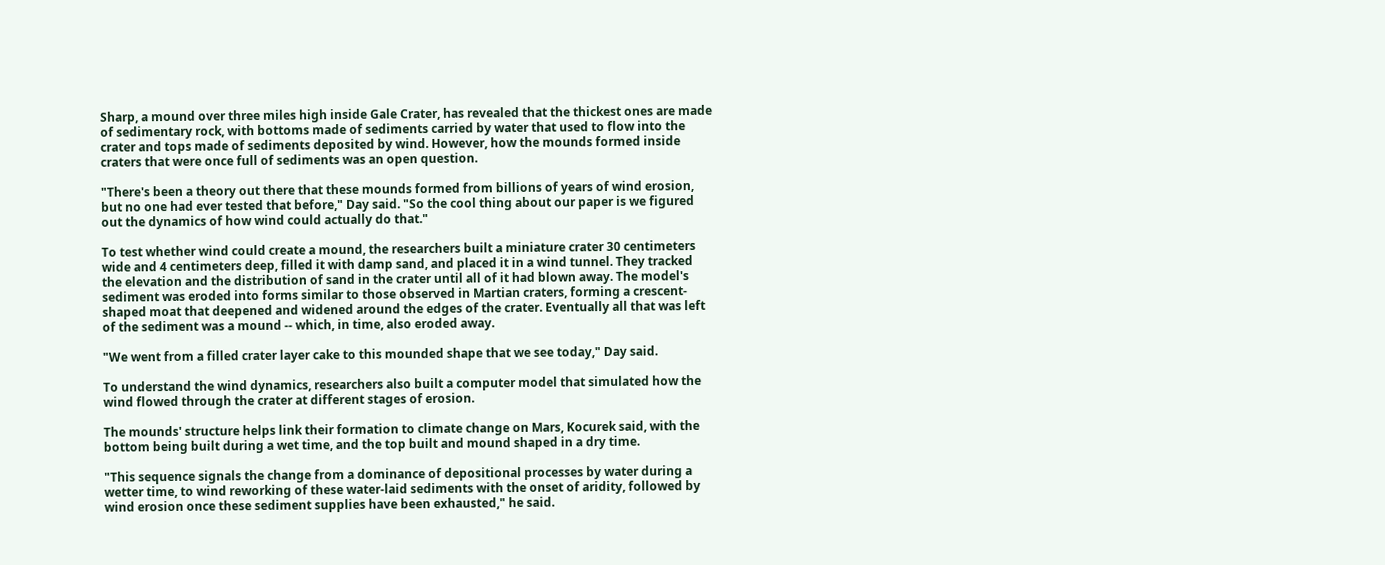Sharp, a mound over three miles high inside Gale Crater, has revealed that the thickest ones are made of sedimentary rock, with bottoms made of sediments carried by water that used to flow into the crater and tops made of sediments deposited by wind. However, how the mounds formed inside craters that were once full of sediments was an open question.

"There's been a theory out there that these mounds formed from billions of years of wind erosion, but no one had ever tested that before," Day said. "So the cool thing about our paper is we figured out the dynamics of how wind could actually do that."

To test whether wind could create a mound, the researchers built a miniature crater 30 centimeters wide and 4 centimeters deep, filled it with damp sand, and placed it in a wind tunnel. They tracked the elevation and the distribution of sand in the crater until all of it had blown away. The model's sediment was eroded into forms similar to those observed in Martian craters, forming a crescent-shaped moat that deepened and widened around the edges of the crater. Eventually all that was left of the sediment was a mound -- which, in time, also eroded away.

"We went from a filled crater layer cake to this mounded shape that we see today," Day said.

To understand the wind dynamics, researchers also built a computer model that simulated how the wind flowed through the crater at different stages of erosion.

The mounds' structure helps link their formation to climate change on Mars, Kocurek said, with the bottom being built during a wet time, and the top built and mound shaped in a dry time.

"This sequence signals the change from a dominance of depositional processes by water during a wetter time, to wind reworking of these water-laid sediments with the onset of aridity, followed by wind erosion once these sediment supplies have been exhausted," he said.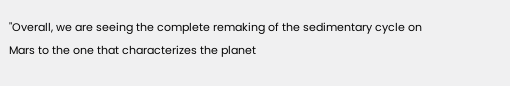"Overall, we are seeing the complete remaking of the sedimentary cycle on Mars to the one that characterizes the planet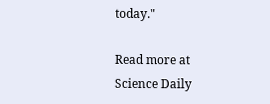today."

Read more at Science Daily